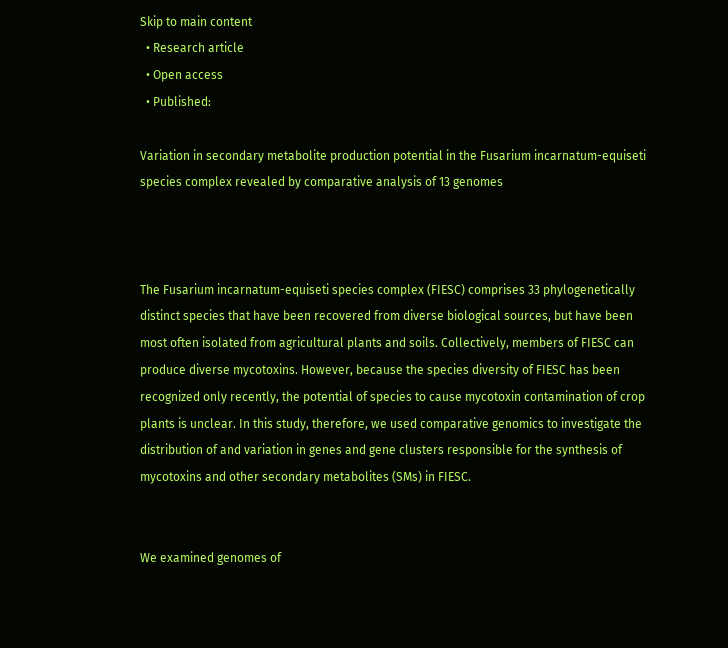Skip to main content
  • Research article
  • Open access
  • Published:

Variation in secondary metabolite production potential in the Fusarium incarnatum-equiseti species complex revealed by comparative analysis of 13 genomes



The Fusarium incarnatum-equiseti species complex (FIESC) comprises 33 phylogenetically distinct species that have been recovered from diverse biological sources, but have been most often isolated from agricultural plants and soils. Collectively, members of FIESC can produce diverse mycotoxins. However, because the species diversity of FIESC has been recognized only recently, the potential of species to cause mycotoxin contamination of crop plants is unclear. In this study, therefore, we used comparative genomics to investigate the distribution of and variation in genes and gene clusters responsible for the synthesis of mycotoxins and other secondary metabolites (SMs) in FIESC.


We examined genomes of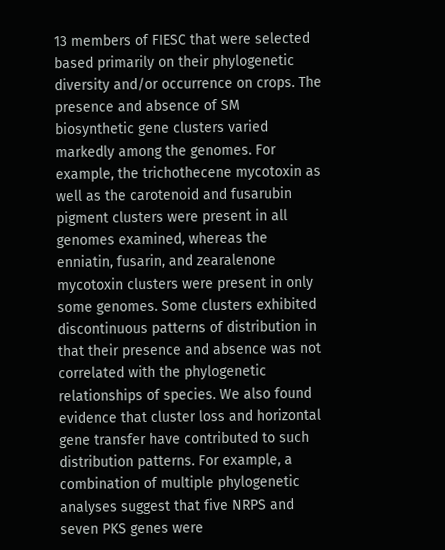13 members of FIESC that were selected based primarily on their phylogenetic diversity and/or occurrence on crops. The presence and absence of SM biosynthetic gene clusters varied markedly among the genomes. For example, the trichothecene mycotoxin as well as the carotenoid and fusarubin pigment clusters were present in all genomes examined, whereas the enniatin, fusarin, and zearalenone mycotoxin clusters were present in only some genomes. Some clusters exhibited discontinuous patterns of distribution in that their presence and absence was not correlated with the phylogenetic relationships of species. We also found evidence that cluster loss and horizontal gene transfer have contributed to such distribution patterns. For example, a combination of multiple phylogenetic analyses suggest that five NRPS and seven PKS genes were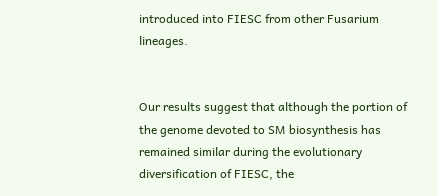introduced into FIESC from other Fusarium lineages.


Our results suggest that although the portion of the genome devoted to SM biosynthesis has remained similar during the evolutionary diversification of FIESC, the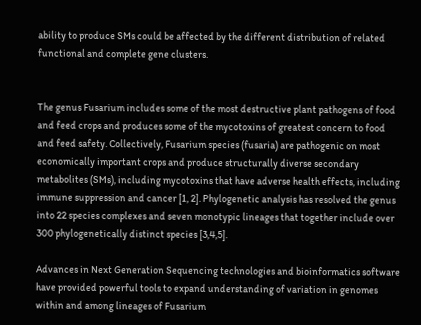ability to produce SMs could be affected by the different distribution of related functional and complete gene clusters.


The genus Fusarium includes some of the most destructive plant pathogens of food and feed crops and produces some of the mycotoxins of greatest concern to food and feed safety. Collectively, Fusarium species (fusaria) are pathogenic on most economically important crops and produce structurally diverse secondary metabolites (SMs), including mycotoxins that have adverse health effects, including immune suppression and cancer [1, 2]. Phylogenetic analysis has resolved the genus into 22 species complexes and seven monotypic lineages that together include over 300 phylogenetically distinct species [3,4,5].

Advances in Next Generation Sequencing technologies and bioinformatics software have provided powerful tools to expand understanding of variation in genomes within and among lineages of Fusarium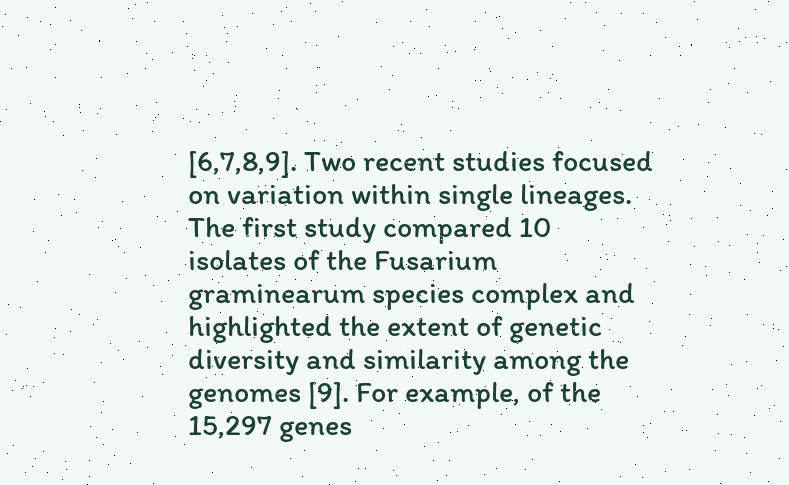[6,7,8,9]. Two recent studies focused on variation within single lineages. The first study compared 10 isolates of the Fusarium graminearum species complex and highlighted the extent of genetic diversity and similarity among the genomes [9]. For example, of the 15,297 genes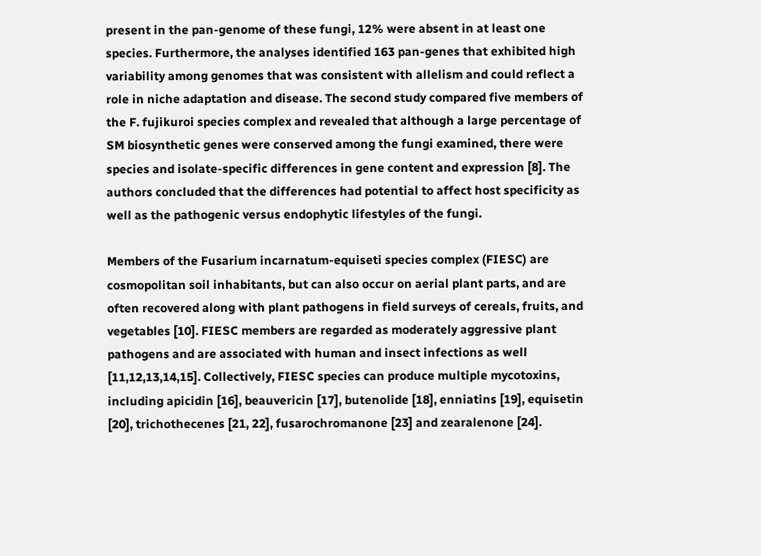present in the pan-genome of these fungi, 12% were absent in at least one species. Furthermore, the analyses identified 163 pan-genes that exhibited high variability among genomes that was consistent with allelism and could reflect a role in niche adaptation and disease. The second study compared five members of the F. fujikuroi species complex and revealed that although a large percentage of SM biosynthetic genes were conserved among the fungi examined, there were species and isolate-specific differences in gene content and expression [8]. The authors concluded that the differences had potential to affect host specificity as well as the pathogenic versus endophytic lifestyles of the fungi.

Members of the Fusarium incarnatum-equiseti species complex (FIESC) are cosmopolitan soil inhabitants, but can also occur on aerial plant parts, and are often recovered along with plant pathogens in field surveys of cereals, fruits, and vegetables [10]. FIESC members are regarded as moderately aggressive plant pathogens and are associated with human and insect infections as well [11,12,13,14,15]. Collectively, FIESC species can produce multiple mycotoxins, including apicidin [16], beauvericin [17], butenolide [18], enniatins [19], equisetin [20], trichothecenes [21, 22], fusarochromanone [23] and zearalenone [24].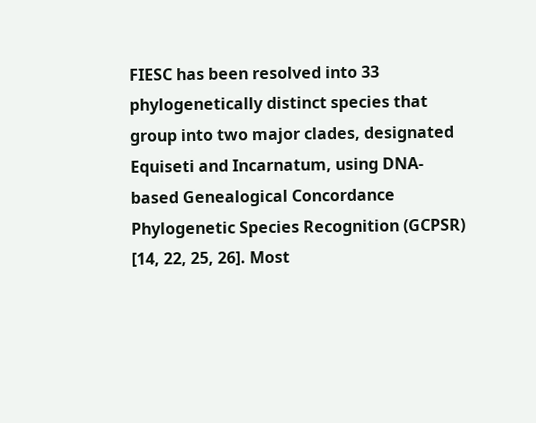FIESC has been resolved into 33 phylogenetically distinct species that group into two major clades, designated Equiseti and Incarnatum, using DNA-based Genealogical Concordance Phylogenetic Species Recognition (GCPSR) [14, 22, 25, 26]. Most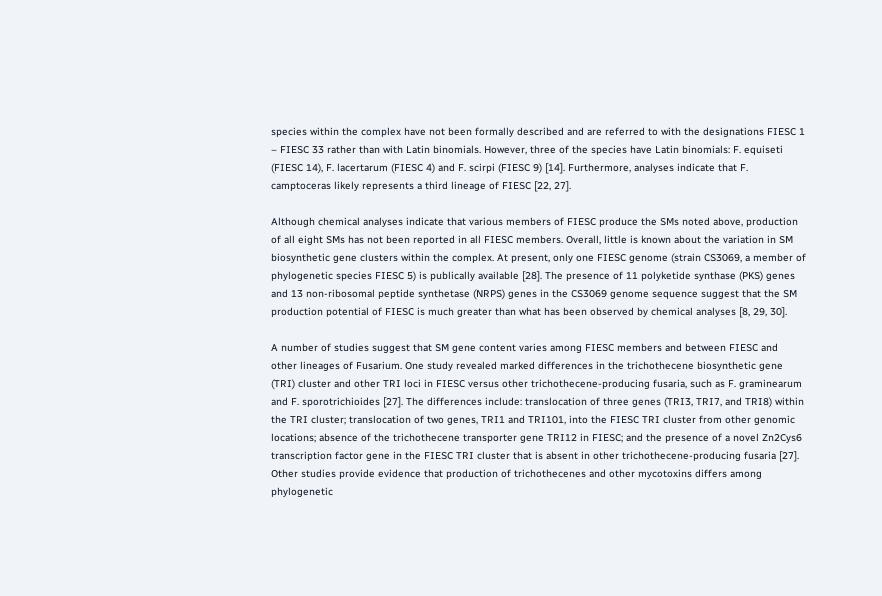species within the complex have not been formally described and are referred to with the designations FIESC 1 – FIESC 33 rather than with Latin binomials. However, three of the species have Latin binomials: F. equiseti (FIESC 14), F. lacertarum (FIESC 4) and F. scirpi (FIESC 9) [14]. Furthermore, analyses indicate that F. camptoceras likely represents a third lineage of FIESC [22, 27].

Although chemical analyses indicate that various members of FIESC produce the SMs noted above, production of all eight SMs has not been reported in all FIESC members. Overall, little is known about the variation in SM biosynthetic gene clusters within the complex. At present, only one FIESC genome (strain CS3069, a member of phylogenetic species FIESC 5) is publically available [28]. The presence of 11 polyketide synthase (PKS) genes and 13 non-ribosomal peptide synthetase (NRPS) genes in the CS3069 genome sequence suggest that the SM production potential of FIESC is much greater than what has been observed by chemical analyses [8, 29, 30].

A number of studies suggest that SM gene content varies among FIESC members and between FIESC and other lineages of Fusarium. One study revealed marked differences in the trichothecene biosynthetic gene (TRI) cluster and other TRI loci in FIESC versus other trichothecene-producing fusaria, such as F. graminearum and F. sporotrichioides [27]. The differences include: translocation of three genes (TRI3, TRI7, and TRI8) within the TRI cluster; translocation of two genes, TRI1 and TRI101, into the FIESC TRI cluster from other genomic locations; absence of the trichothecene transporter gene TRI12 in FIESC; and the presence of a novel Zn2Cys6 transcription factor gene in the FIESC TRI cluster that is absent in other trichothecene-producing fusaria [27]. Other studies provide evidence that production of trichothecenes and other mycotoxins differs among phylogenetic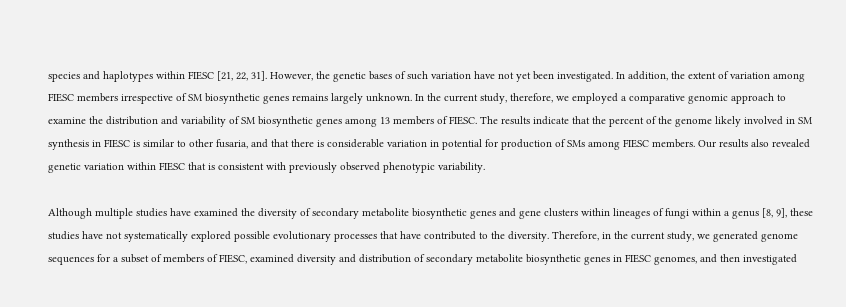species and haplotypes within FIESC [21, 22, 31]. However, the genetic bases of such variation have not yet been investigated. In addition, the extent of variation among FIESC members irrespective of SM biosynthetic genes remains largely unknown. In the current study, therefore, we employed a comparative genomic approach to examine the distribution and variability of SM biosynthetic genes among 13 members of FIESC. The results indicate that the percent of the genome likely involved in SM synthesis in FIESC is similar to other fusaria, and that there is considerable variation in potential for production of SMs among FIESC members. Our results also revealed genetic variation within FIESC that is consistent with previously observed phenotypic variability.

Although multiple studies have examined the diversity of secondary metabolite biosynthetic genes and gene clusters within lineages of fungi within a genus [8, 9], these studies have not systematically explored possible evolutionary processes that have contributed to the diversity. Therefore, in the current study, we generated genome sequences for a subset of members of FIESC, examined diversity and distribution of secondary metabolite biosynthetic genes in FIESC genomes, and then investigated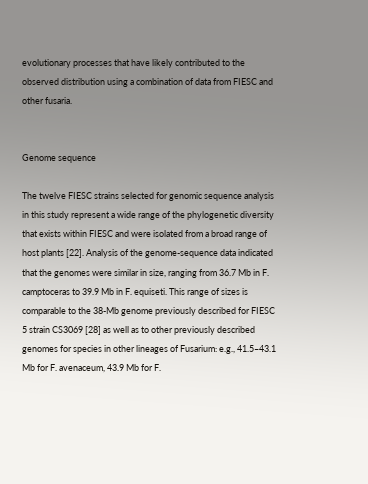evolutionary processes that have likely contributed to the observed distribution using a combination of data from FIESC and other fusaria.


Genome sequence

The twelve FIESC strains selected for genomic sequence analysis in this study represent a wide range of the phylogenetic diversity that exists within FIESC and were isolated from a broad range of host plants [22]. Analysis of the genome-sequence data indicated that the genomes were similar in size, ranging from 36.7 Mb in F. camptoceras to 39.9 Mb in F. equiseti. This range of sizes is comparable to the 38-Mb genome previously described for FIESC 5 strain CS3069 [28] as well as to other previously described genomes for species in other lineages of Fusarium: e.g., 41.5–43.1 Mb for F. avenaceum, 43.9 Mb for F.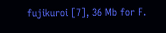fujikuroi [7], 36 Mb for F.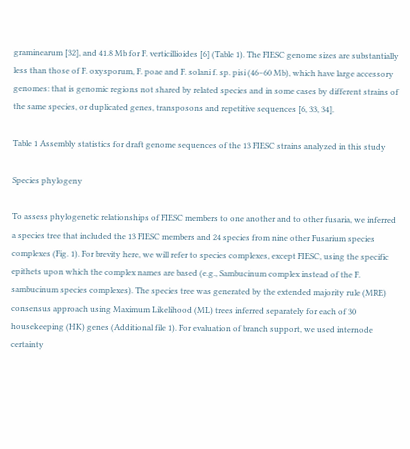graminearum [32], and 41.8 Mb for F. verticillioides [6] (Table 1). The FIESC genome sizes are substantially less than those of F. oxysporum, F. poae and F. solani f. sp. pisi (46–60 Mb), which have large accessory genomes: that is genomic regions not shared by related species and in some cases by different strains of the same species, or duplicated genes, transposons and repetitive sequences [6, 33, 34].

Table 1 Assembly statistics for draft genome sequences of the 13 FIESC strains analyzed in this study

Species phylogeny

To assess phylogenetic relationships of FIESC members to one another and to other fusaria, we inferred a species tree that included the 13 FIESC members and 24 species from nine other Fusarium species complexes (Fig. 1). For brevity here, we will refer to species complexes, except FIESC, using the specific epithets upon which the complex names are based (e.g., Sambucinum complex instead of the F. sambucinum species complexes). The species tree was generated by the extended majority rule (MRE) consensus approach using Maximum Likelihood (ML) trees inferred separately for each of 30 housekeeping (HK) genes (Additional file 1). For evaluation of branch support, we used internode certainty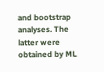and bootstrap analyses. The latter were obtained by ML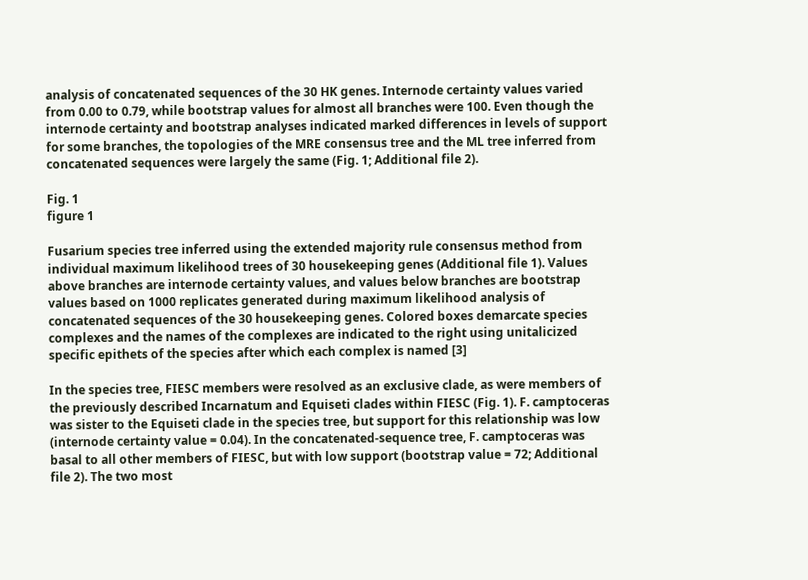analysis of concatenated sequences of the 30 HK genes. Internode certainty values varied from 0.00 to 0.79, while bootstrap values for almost all branches were 100. Even though the internode certainty and bootstrap analyses indicated marked differences in levels of support for some branches, the topologies of the MRE consensus tree and the ML tree inferred from concatenated sequences were largely the same (Fig. 1; Additional file 2).

Fig. 1
figure 1

Fusarium species tree inferred using the extended majority rule consensus method from individual maximum likelihood trees of 30 housekeeping genes (Additional file 1). Values above branches are internode certainty values, and values below branches are bootstrap values based on 1000 replicates generated during maximum likelihood analysis of concatenated sequences of the 30 housekeeping genes. Colored boxes demarcate species complexes and the names of the complexes are indicated to the right using unitalicized specific epithets of the species after which each complex is named [3]

In the species tree, FIESC members were resolved as an exclusive clade, as were members of the previously described Incarnatum and Equiseti clades within FIESC (Fig. 1). F. camptoceras was sister to the Equiseti clade in the species tree, but support for this relationship was low (internode certainty value = 0.04). In the concatenated-sequence tree, F. camptoceras was basal to all other members of FIESC, but with low support (bootstrap value = 72; Additional file 2). The two most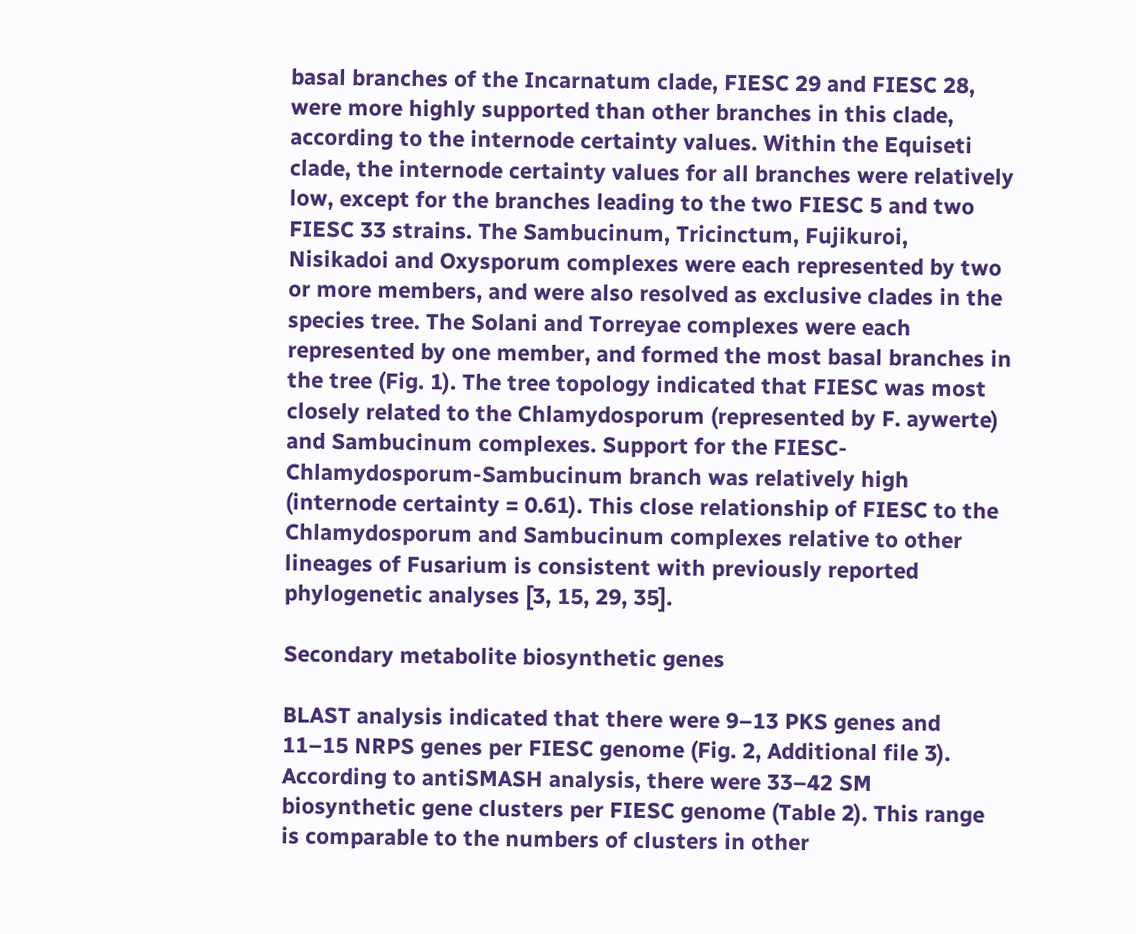basal branches of the Incarnatum clade, FIESC 29 and FIESC 28, were more highly supported than other branches in this clade, according to the internode certainty values. Within the Equiseti clade, the internode certainty values for all branches were relatively low, except for the branches leading to the two FIESC 5 and two FIESC 33 strains. The Sambucinum, Tricinctum, Fujikuroi, Nisikadoi and Oxysporum complexes were each represented by two or more members, and were also resolved as exclusive clades in the species tree. The Solani and Torreyae complexes were each represented by one member, and formed the most basal branches in the tree (Fig. 1). The tree topology indicated that FIESC was most closely related to the Chlamydosporum (represented by F. aywerte) and Sambucinum complexes. Support for the FIESC-Chlamydosporum-Sambucinum branch was relatively high (internode certainty = 0.61). This close relationship of FIESC to the Chlamydosporum and Sambucinum complexes relative to other lineages of Fusarium is consistent with previously reported phylogenetic analyses [3, 15, 29, 35].

Secondary metabolite biosynthetic genes

BLAST analysis indicated that there were 9–13 PKS genes and 11–15 NRPS genes per FIESC genome (Fig. 2, Additional file 3). According to antiSMASH analysis, there were 33–42 SM biosynthetic gene clusters per FIESC genome (Table 2). This range is comparable to the numbers of clusters in other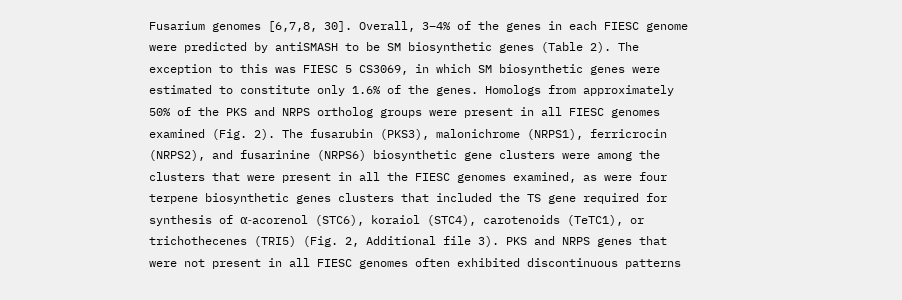Fusarium genomes [6,7,8, 30]. Overall, 3–4% of the genes in each FIESC genome were predicted by antiSMASH to be SM biosynthetic genes (Table 2). The exception to this was FIESC 5 CS3069, in which SM biosynthetic genes were estimated to constitute only 1.6% of the genes. Homologs from approximately 50% of the PKS and NRPS ortholog groups were present in all FIESC genomes examined (Fig. 2). The fusarubin (PKS3), malonichrome (NRPS1), ferricrocin (NRPS2), and fusarinine (NRPS6) biosynthetic gene clusters were among the clusters that were present in all the FIESC genomes examined, as were four terpene biosynthetic genes clusters that included the TS gene required for synthesis of α-acorenol (STC6), koraiol (STC4), carotenoids (TeTC1), or trichothecenes (TRI5) (Fig. 2, Additional file 3). PKS and NRPS genes that were not present in all FIESC genomes often exhibited discontinuous patterns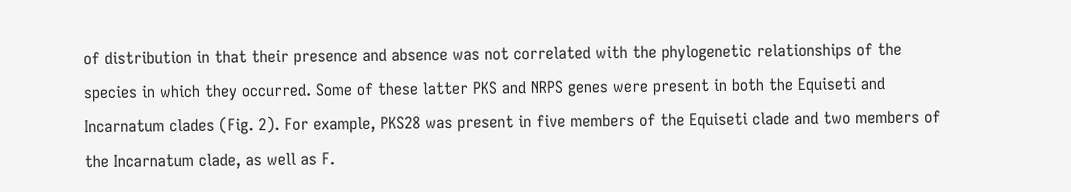of distribution in that their presence and absence was not correlated with the phylogenetic relationships of the species in which they occurred. Some of these latter PKS and NRPS genes were present in both the Equiseti and Incarnatum clades (Fig. 2). For example, PKS28 was present in five members of the Equiseti clade and two members of the Incarnatum clade, as well as F.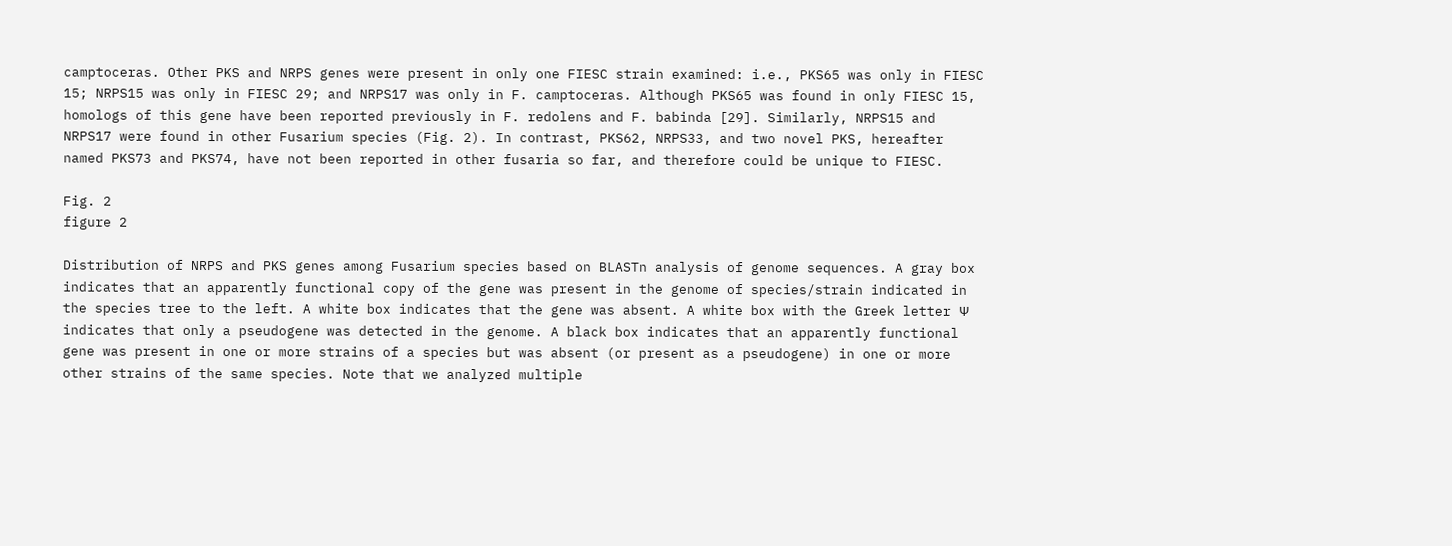camptoceras. Other PKS and NRPS genes were present in only one FIESC strain examined: i.e., PKS65 was only in FIESC 15; NRPS15 was only in FIESC 29; and NRPS17 was only in F. camptoceras. Although PKS65 was found in only FIESC 15, homologs of this gene have been reported previously in F. redolens and F. babinda [29]. Similarly, NRPS15 and NRPS17 were found in other Fusarium species (Fig. 2). In contrast, PKS62, NRPS33, and two novel PKS, hereafter named PKS73 and PKS74, have not been reported in other fusaria so far, and therefore could be unique to FIESC.

Fig. 2
figure 2

Distribution of NRPS and PKS genes among Fusarium species based on BLASTn analysis of genome sequences. A gray box indicates that an apparently functional copy of the gene was present in the genome of species/strain indicated in the species tree to the left. A white box indicates that the gene was absent. A white box with the Greek letter Ψ indicates that only a pseudogene was detected in the genome. A black box indicates that an apparently functional gene was present in one or more strains of a species but was absent (or present as a pseudogene) in one or more other strains of the same species. Note that we analyzed multiple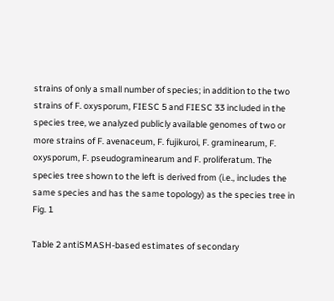strains of only a small number of species; in addition to the two strains of F. oxysporum, FIESC 5 and FIESC 33 included in the species tree, we analyzed publicly available genomes of two or more strains of F. avenaceum, F. fujikuroi, F. graminearum, F. oxysporum, F. pseudograminearum and F. proliferatum. The species tree shown to the left is derived from (i.e., includes the same species and has the same topology) as the species tree in Fig. 1

Table 2 antiSMASH-based estimates of secondary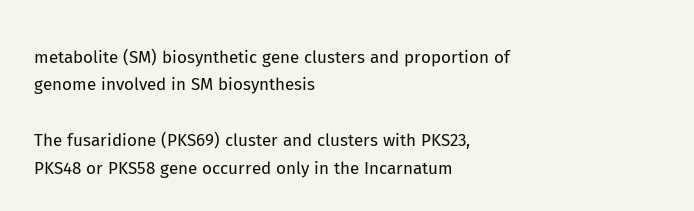metabolite (SM) biosynthetic gene clusters and proportion of genome involved in SM biosynthesis

The fusaridione (PKS69) cluster and clusters with PKS23, PKS48 or PKS58 gene occurred only in the Incarnatum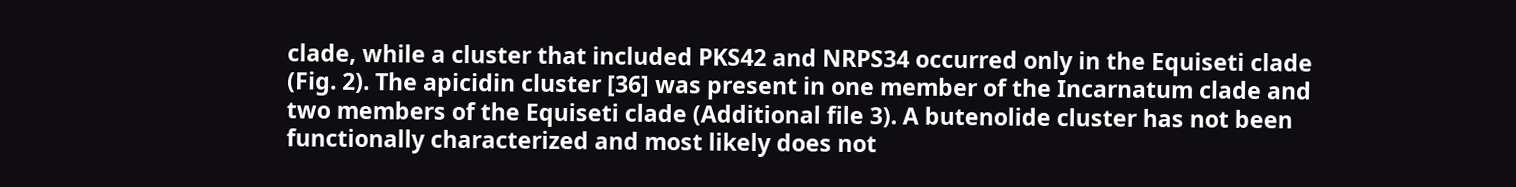clade, while a cluster that included PKS42 and NRPS34 occurred only in the Equiseti clade (Fig. 2). The apicidin cluster [36] was present in one member of the Incarnatum clade and two members of the Equiseti clade (Additional file 3). A butenolide cluster has not been functionally characterized and most likely does not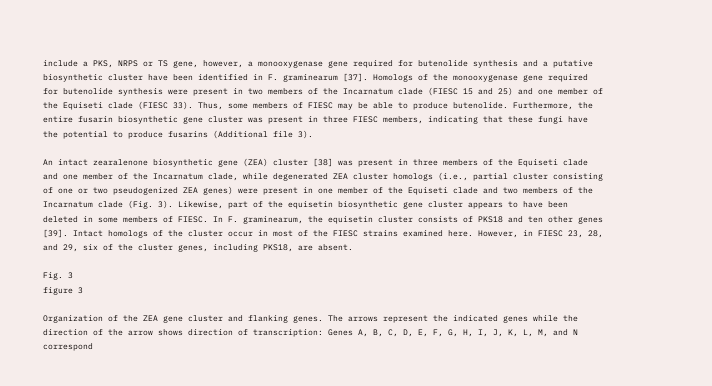include a PKS, NRPS or TS gene, however, a monooxygenase gene required for butenolide synthesis and a putative biosynthetic cluster have been identified in F. graminearum [37]. Homologs of the monooxygenase gene required for butenolide synthesis were present in two members of the Incarnatum clade (FIESC 15 and 25) and one member of the Equiseti clade (FIESC 33). Thus, some members of FIESC may be able to produce butenolide. Furthermore, the entire fusarin biosynthetic gene cluster was present in three FIESC members, indicating that these fungi have the potential to produce fusarins (Additional file 3).

An intact zearalenone biosynthetic gene (ZEA) cluster [38] was present in three members of the Equiseti clade and one member of the Incarnatum clade, while degenerated ZEA cluster homologs (i.e., partial cluster consisting of one or two pseudogenized ZEA genes) were present in one member of the Equiseti clade and two members of the Incarnatum clade (Fig. 3). Likewise, part of the equisetin biosynthetic gene cluster appears to have been deleted in some members of FIESC. In F. graminearum, the equisetin cluster consists of PKS18 and ten other genes [39]. Intact homologs of the cluster occur in most of the FIESC strains examined here. However, in FIESC 23, 28, and 29, six of the cluster genes, including PKS18, are absent.

Fig. 3
figure 3

Organization of the ZEA gene cluster and flanking genes. The arrows represent the indicated genes while the direction of the arrow shows direction of transcription: Genes A, B, C, D, E, F, G, H, I, J, K, L, M, and N correspond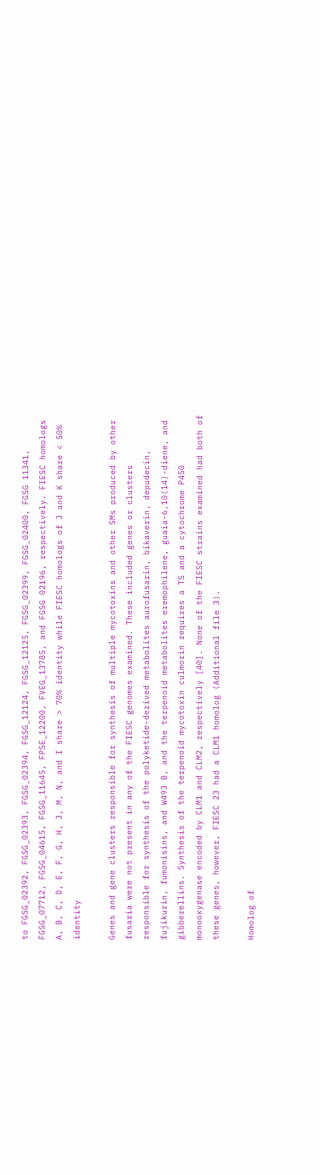to FGSG_02392, FGSG_02393, FGSG_02394, FGSG_12124, FGSG_12125, FGSG_02399, FGSG_02400, FGSG 11341, FGSG_07712, FGSG_04615, FGSG_11645, FPSE_12200, FVEG_13785, and FGSG 02196, respectively. FIESC homologs A, B, C, D, E, F, G, H, J, M, N, and I share > 70% identity while FIESC homologs of J and K share < 50% identity

Genes and gene clusters responsible for synthesis of multiple mycotoxins and other SMs produced by other fusaria were not present in any of the FIESC genomes examined. These included genes or clusters responsible for synthesis of the polyketide-derived metabolites aurofusarin, bikaverin, depudecin, fujikurin, fumonisins, and W493 B, and the terpenoid metabolites eremophilene, guaia-6,10(14)-diene, and gibberellins. Synthesis of the terpenoid mycotoxin culmorin requires a TS and a cytochrome P450 monooxygenase encoded by CLM1 and CLM2, respectively [40]. None of the FIESC strains examined had both of these genes, however, FIESC 23 had a CLM1 homolog (Additional file 3).

Homolog of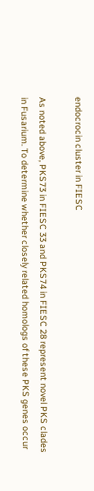endocrocin cluster in FIESC

As noted above, PKS73 in FIESC 33 and PKS74 in FIESC 28 represent novel PKS clades in Fusarium. To determine whether closely related homologs of these PKS genes occur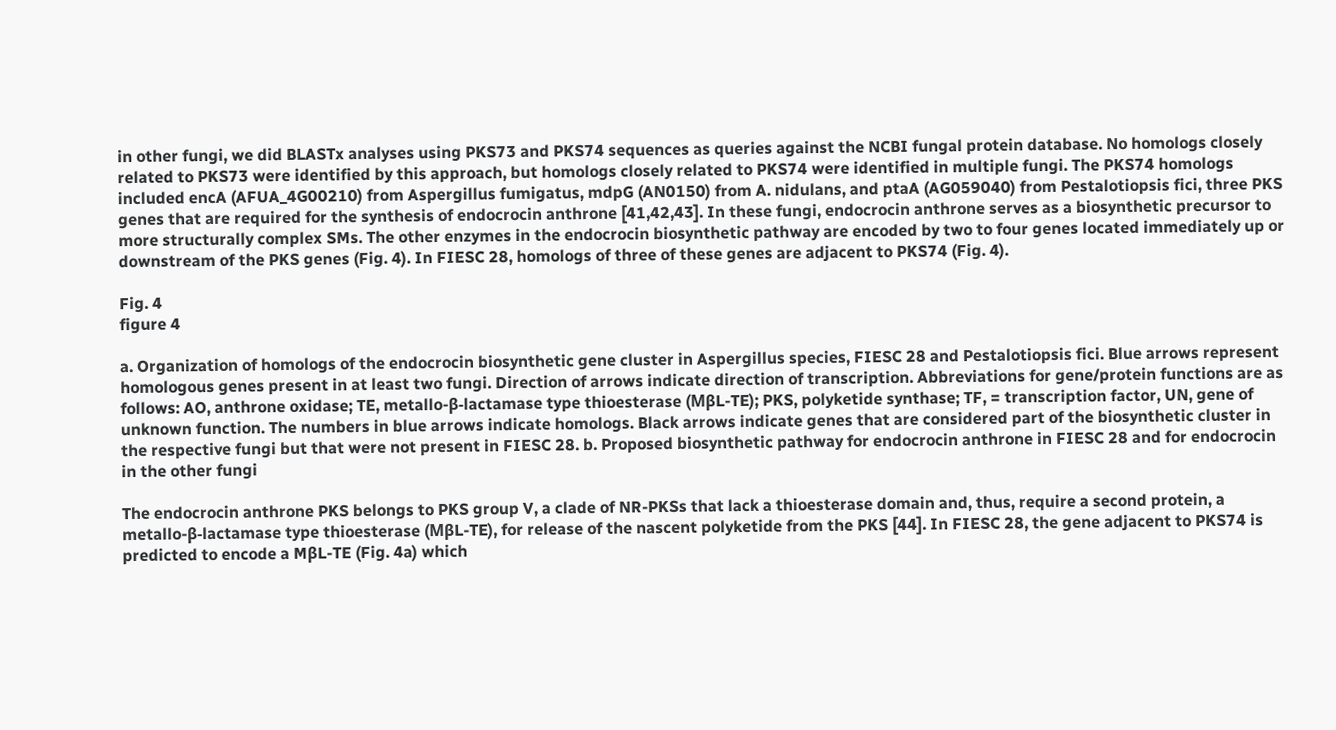in other fungi, we did BLASTx analyses using PKS73 and PKS74 sequences as queries against the NCBI fungal protein database. No homologs closely related to PKS73 were identified by this approach, but homologs closely related to PKS74 were identified in multiple fungi. The PKS74 homologs included encA (AFUA_4G00210) from Aspergillus fumigatus, mdpG (AN0150) from A. nidulans, and ptaA (AG059040) from Pestalotiopsis fici, three PKS genes that are required for the synthesis of endocrocin anthrone [41,42,43]. In these fungi, endocrocin anthrone serves as a biosynthetic precursor to more structurally complex SMs. The other enzymes in the endocrocin biosynthetic pathway are encoded by two to four genes located immediately up or downstream of the PKS genes (Fig. 4). In FIESC 28, homologs of three of these genes are adjacent to PKS74 (Fig. 4).

Fig. 4
figure 4

a. Organization of homologs of the endocrocin biosynthetic gene cluster in Aspergillus species, FIESC 28 and Pestalotiopsis fici. Blue arrows represent homologous genes present in at least two fungi. Direction of arrows indicate direction of transcription. Abbreviations for gene/protein functions are as follows: AO, anthrone oxidase; TE, metallo-β-lactamase type thioesterase (MβL-TE); PKS, polyketide synthase; TF, = transcription factor, UN, gene of unknown function. The numbers in blue arrows indicate homologs. Black arrows indicate genes that are considered part of the biosynthetic cluster in the respective fungi but that were not present in FIESC 28. b. Proposed biosynthetic pathway for endocrocin anthrone in FIESC 28 and for endocrocin in the other fungi

The endocrocin anthrone PKS belongs to PKS group V, a clade of NR-PKSs that lack a thioesterase domain and, thus, require a second protein, a metallo-β-lactamase type thioesterase (MβL-TE), for release of the nascent polyketide from the PKS [44]. In FIESC 28, the gene adjacent to PKS74 is predicted to encode a MβL-TE (Fig. 4a) which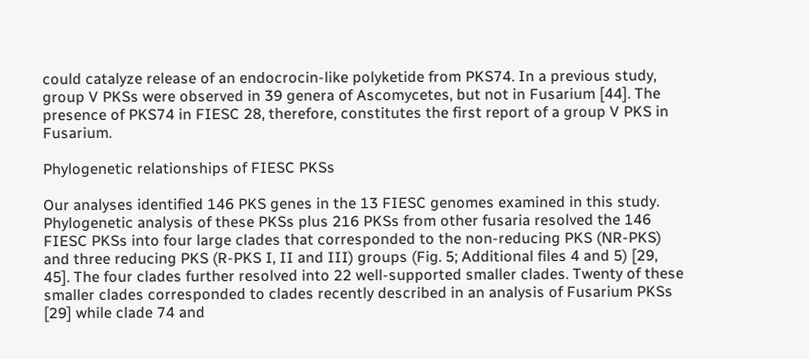could catalyze release of an endocrocin-like polyketide from PKS74. In a previous study, group V PKSs were observed in 39 genera of Ascomycetes, but not in Fusarium [44]. The presence of PKS74 in FIESC 28, therefore, constitutes the first report of a group V PKS in Fusarium.

Phylogenetic relationships of FIESC PKSs

Our analyses identified 146 PKS genes in the 13 FIESC genomes examined in this study. Phylogenetic analysis of these PKSs plus 216 PKSs from other fusaria resolved the 146 FIESC PKSs into four large clades that corresponded to the non-reducing PKS (NR-PKS) and three reducing PKS (R-PKS I, II and III) groups (Fig. 5; Additional files 4 and 5) [29, 45]. The four clades further resolved into 22 well-supported smaller clades. Twenty of these smaller clades corresponded to clades recently described in an analysis of Fusarium PKSs [29] while clade 74 and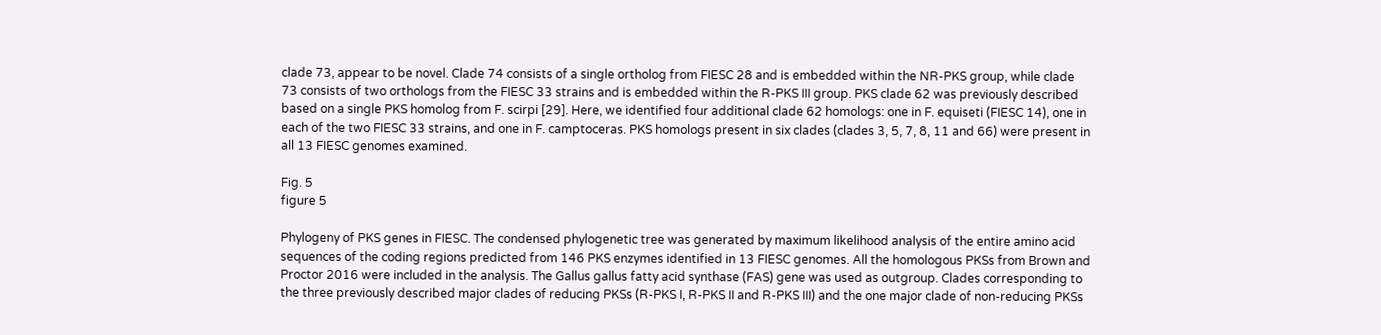clade 73, appear to be novel. Clade 74 consists of a single ortholog from FIESC 28 and is embedded within the NR-PKS group, while clade 73 consists of two orthologs from the FIESC 33 strains and is embedded within the R-PKS III group. PKS clade 62 was previously described based on a single PKS homolog from F. scirpi [29]. Here, we identified four additional clade 62 homologs: one in F. equiseti (FIESC 14), one in each of the two FIESC 33 strains, and one in F. camptoceras. PKS homologs present in six clades (clades 3, 5, 7, 8, 11 and 66) were present in all 13 FIESC genomes examined.

Fig. 5
figure 5

Phylogeny of PKS genes in FIESC. The condensed phylogenetic tree was generated by maximum likelihood analysis of the entire amino acid sequences of the coding regions predicted from 146 PKS enzymes identified in 13 FIESC genomes. All the homologous PKSs from Brown and Proctor 2016 were included in the analysis. The Gallus gallus fatty acid synthase (FAS) gene was used as outgroup. Clades corresponding to the three previously described major clades of reducing PKSs (R-PKS I, R-PKS II and R-PKS III) and the one major clade of non-reducing PKSs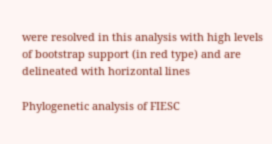were resolved in this analysis with high levels of bootstrap support (in red type) and are delineated with horizontal lines

Phylogenetic analysis of FIESC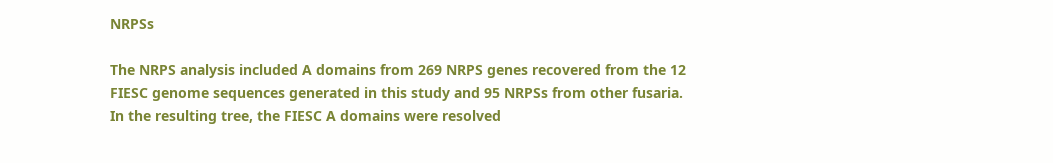NRPSs

The NRPS analysis included A domains from 269 NRPS genes recovered from the 12 FIESC genome sequences generated in this study and 95 NRPSs from other fusaria. In the resulting tree, the FIESC A domains were resolved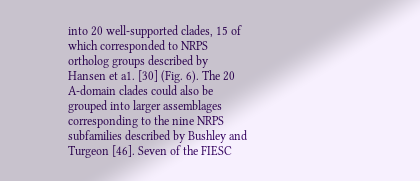into 20 well-supported clades, 15 of which corresponded to NRPS ortholog groups described by Hansen et a1. [30] (Fig. 6). The 20 A-domain clades could also be grouped into larger assemblages corresponding to the nine NRPS subfamilies described by Bushley and Turgeon [46]. Seven of the FIESC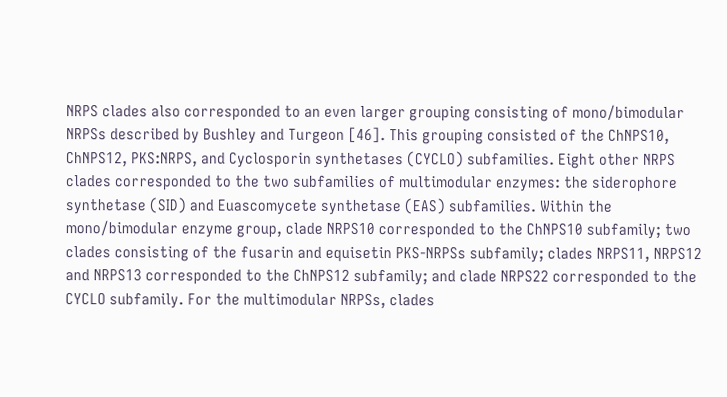NRPS clades also corresponded to an even larger grouping consisting of mono/bimodular NRPSs described by Bushley and Turgeon [46]. This grouping consisted of the ChNPS10, ChNPS12, PKS:NRPS, and Cyclosporin synthetases (CYCLO) subfamilies. Eight other NRPS clades corresponded to the two subfamilies of multimodular enzymes: the siderophore synthetase (SID) and Euascomycete synthetase (EAS) subfamilies. Within the mono/bimodular enzyme group, clade NRPS10 corresponded to the ChNPS10 subfamily; two clades consisting of the fusarin and equisetin PKS-NRPSs subfamily; clades NRPS11, NRPS12 and NRPS13 corresponded to the ChNPS12 subfamily; and clade NRPS22 corresponded to the CYCLO subfamily. For the multimodular NRPSs, clades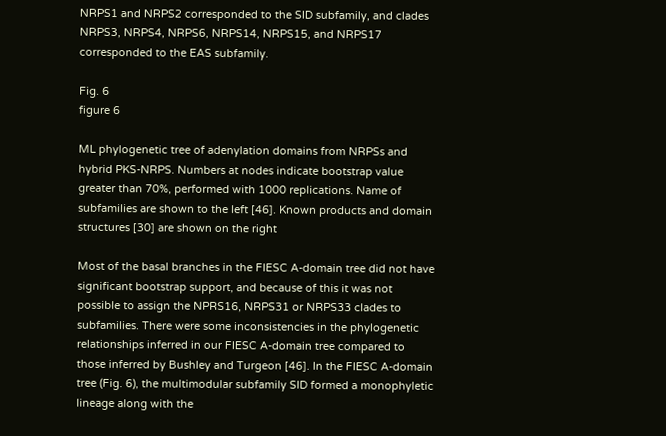NRPS1 and NRPS2 corresponded to the SID subfamily, and clades NRPS3, NRPS4, NRPS6, NRPS14, NRPS15, and NRPS17 corresponded to the EAS subfamily.

Fig. 6
figure 6

ML phylogenetic tree of adenylation domains from NRPSs and hybrid PKS-NRPS. Numbers at nodes indicate bootstrap value greater than 70%, performed with 1000 replications. Name of subfamilies are shown to the left [46]. Known products and domain structures [30] are shown on the right

Most of the basal branches in the FIESC A-domain tree did not have significant bootstrap support, and because of this it was not possible to assign the NPRS16, NRPS31 or NRPS33 clades to subfamilies. There were some inconsistencies in the phylogenetic relationships inferred in our FIESC A-domain tree compared to those inferred by Bushley and Turgeon [46]. In the FIESC A-domain tree (Fig. 6), the multimodular subfamily SID formed a monophyletic lineage along with the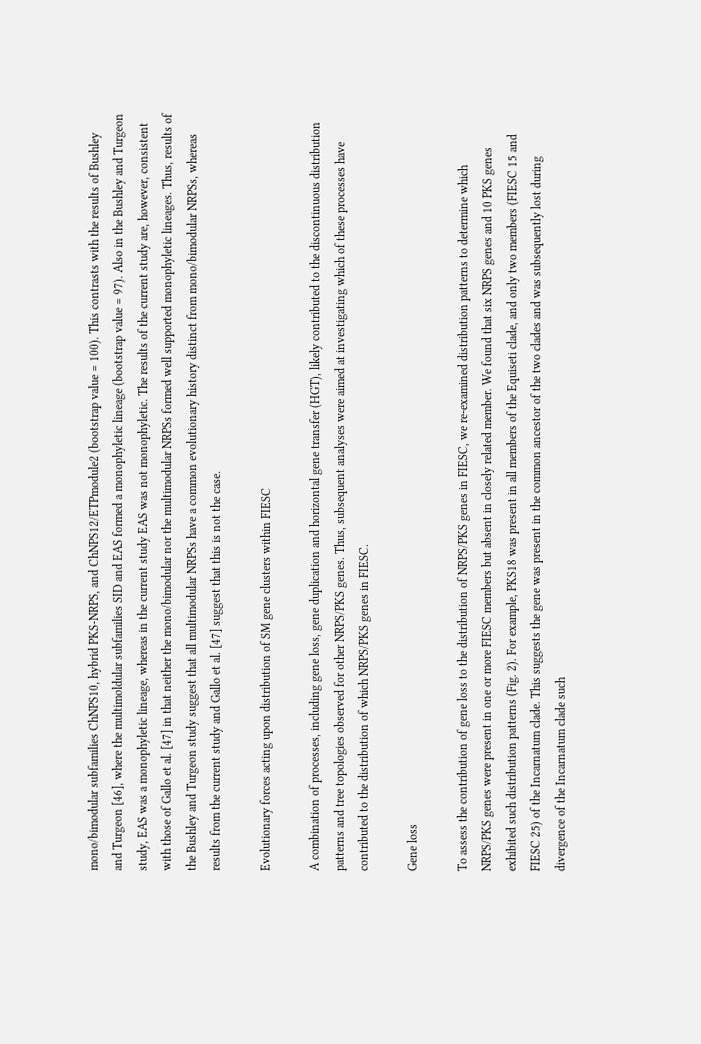mono/bimodular subfamilies ChNPS10, hybrid PKS-NRPS, and ChNPS12/ETPmodule2 (bootstrap value = 100). This contrasts with the results of Bushley and Turgeon [46], where the multimoldular subfamilies SID and EAS formed a monophyletic lineage (bootstrap value = 97). Also in the Bushley and Turgeon study, EAS was a monophyletic lineage, whereas in the current study EAS was not monophyletic. The results of the current study are, however, consistent with those of Gallo et al. [47] in that neither the mono/bimodular nor the multimodular NRPSs formed well supported monophyletic lineages. Thus, results of the Bushley and Turgeon study suggest that all multimodular NRPSs have a common evolutionary history distinct from mono/bimodular NRPSs, whereas results from the current study and Gallo et al. [47] suggest that this is not the case.

Evolutionary forces acting upon distribution of SM gene clusters within FIESC

A combination of processes, including gene loss, gene duplication and horizontal gene transfer (HGT), likely contributed to the discontinuous distribution patterns and tree topologies observed for other NRPS/PKS genes. Thus, subsequent analyses were aimed at investigating which of these processes have contributed to the distribution of which NRPS/PKS genes in FIESC.

Gene loss

To assess the contribution of gene loss to the distribution of NRPS/PKS genes in FIESC, we re-examined distribution patterns to determine which NRPS/PKS genes were present in one or more FIESC members but absent in closely related member. We found that six NRPS genes and 10 PKS genes exhibited such distribution patterns (Fig. 2). For example, PKS18 was present in all members of the Equiseti clade, and only two members (FIESC 15 and FIESC 25) of the Incarnatum clade. This suggests the gene was present in the common ancestor of the two clades and was subsequently lost during divergence of the Incarnatum clade such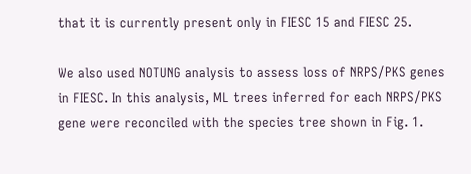that it is currently present only in FIESC 15 and FIESC 25.

We also used NOTUNG analysis to assess loss of NRPS/PKS genes in FIESC. In this analysis, ML trees inferred for each NRPS/PKS gene were reconciled with the species tree shown in Fig. 1.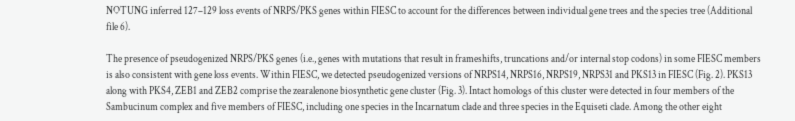NOTUNG inferred 127–129 loss events of NRPS/PKS genes within FIESC to account for the differences between individual gene trees and the species tree (Additional file 6).

The presence of pseudogenized NRPS/PKS genes (i.e., genes with mutations that result in frameshifts, truncations and/or internal stop codons) in some FIESC members is also consistent with gene loss events. Within FIESC, we detected pseudogenized versions of NRPS14, NRPS16, NRPS19, NRPS31 and PKS13 in FIESC (Fig. 2). PKS13 along with PKS4, ZEB1 and ZEB2 comprise the zearalenone biosynthetic gene cluster (Fig. 3). Intact homologs of this cluster were detected in four members of the Sambucinum complex and five members of FIESC, including one species in the Incarnatum clade and three species in the Equiseti clade. Among the other eight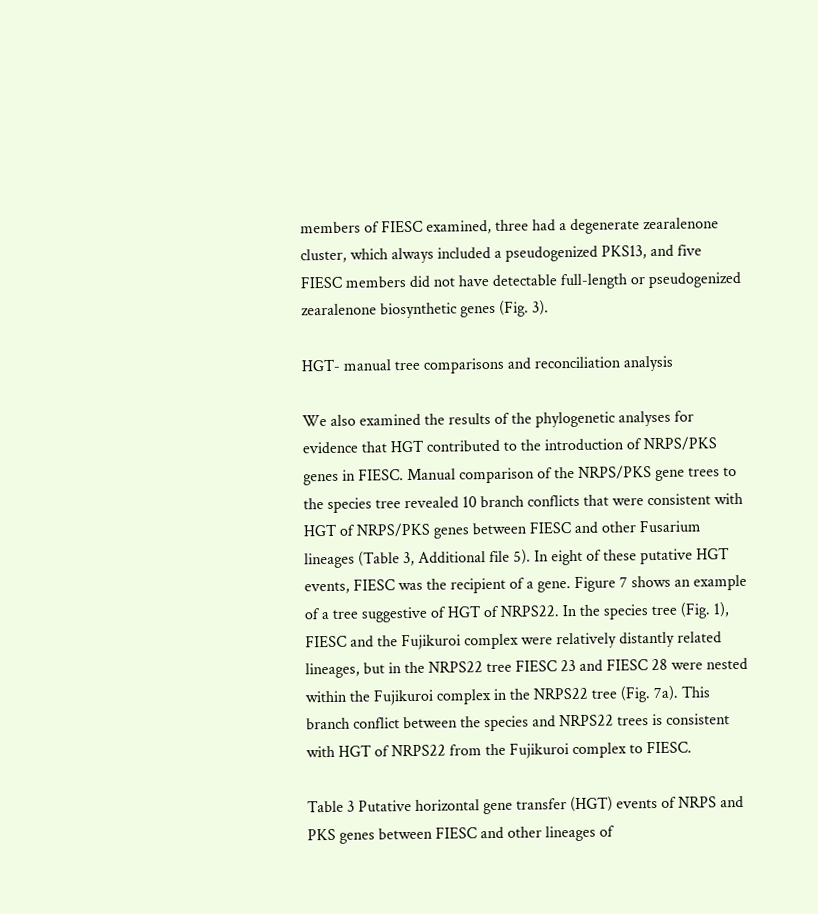members of FIESC examined, three had a degenerate zearalenone cluster, which always included a pseudogenized PKS13, and five FIESC members did not have detectable full-length or pseudogenized zearalenone biosynthetic genes (Fig. 3).

HGT- manual tree comparisons and reconciliation analysis

We also examined the results of the phylogenetic analyses for evidence that HGT contributed to the introduction of NRPS/PKS genes in FIESC. Manual comparison of the NRPS/PKS gene trees to the species tree revealed 10 branch conflicts that were consistent with HGT of NRPS/PKS genes between FIESC and other Fusarium lineages (Table 3, Additional file 5). In eight of these putative HGT events, FIESC was the recipient of a gene. Figure 7 shows an example of a tree suggestive of HGT of NRPS22. In the species tree (Fig. 1), FIESC and the Fujikuroi complex were relatively distantly related lineages, but in the NRPS22 tree FIESC 23 and FIESC 28 were nested within the Fujikuroi complex in the NRPS22 tree (Fig. 7a). This branch conflict between the species and NRPS22 trees is consistent with HGT of NRPS22 from the Fujikuroi complex to FIESC.

Table 3 Putative horizontal gene transfer (HGT) events of NRPS and PKS genes between FIESC and other lineages of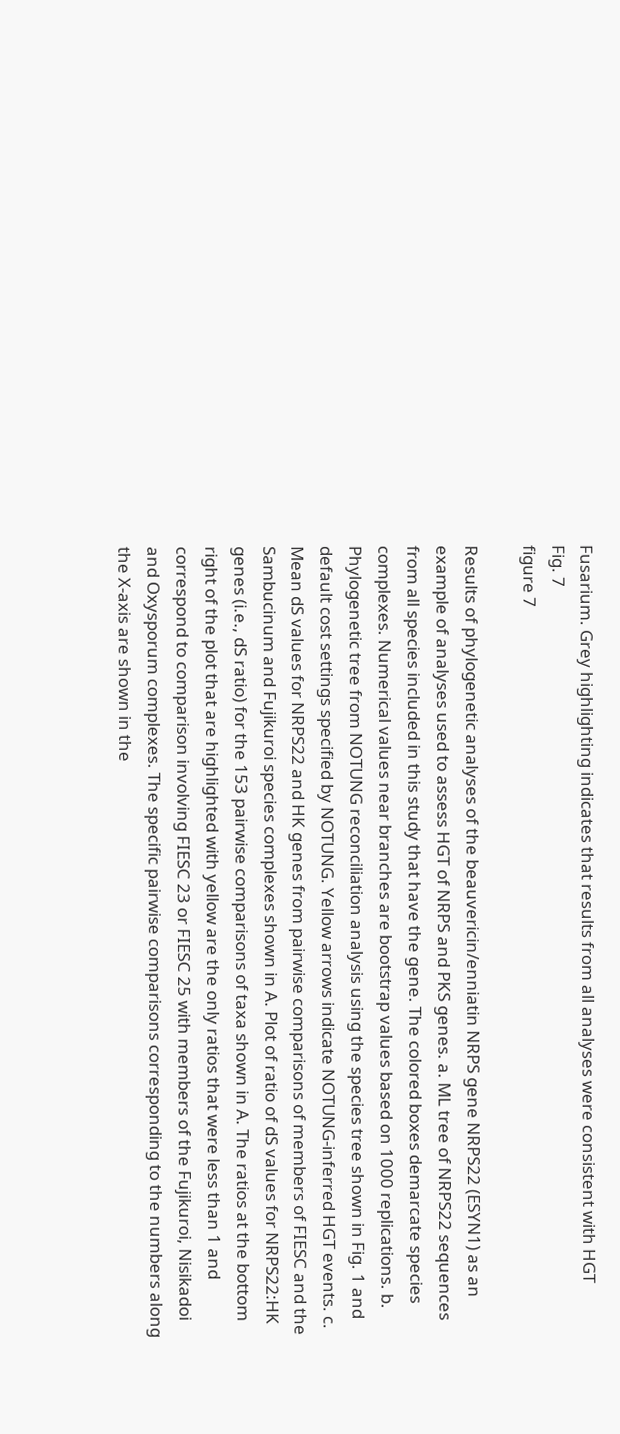Fusarium. Grey highlighting indicates that results from all analyses were consistent with HGT
Fig. 7
figure 7

Results of phylogenetic analyses of the beauvericin/enniatin NRPS gene NRPS22 (ESYN1) as an example of analyses used to assess HGT of NRPS and PKS genes. a. ML tree of NRPS22 sequences from all species included in this study that have the gene. The colored boxes demarcate species complexes. Numerical values near branches are bootstrap values based on 1000 replications. b. Phylogenetic tree from NOTUNG reconciliation analysis using the species tree shown in Fig. 1 and default cost settings specified by NOTUNG. Yellow arrows indicate NOTUNG-inferred HGT events. c. Mean dS values for NRPS22 and HK genes from pairwise comparisons of members of FIESC and the Sambucinum and Fujikuroi species complexes shown in A. Plot of ratio of dS values for NRPS22:HK genes (i.e., dS ratio) for the 153 pairwise comparisons of taxa shown in A. The ratios at the bottom right of the plot that are highlighted with yellow are the only ratios that were less than 1 and correspond to comparison involving FIESC 23 or FIESC 25 with members of the Fujikuroi, Nisikadoi and Oxysporum complexes. The specific pairwise comparisons corresponding to the numbers along the X-axis are shown in the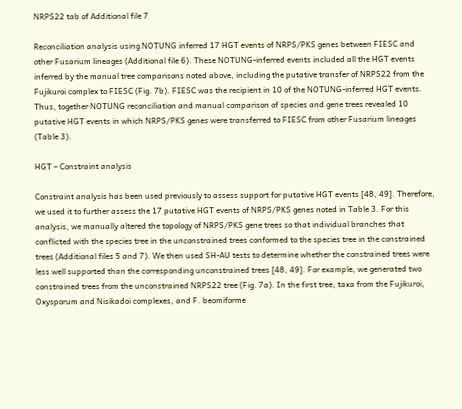NRPS22 tab of Additional file 7

Reconciliation analysis using NOTUNG inferred 17 HGT events of NRPS/PKS genes between FIESC and other Fusarium lineages (Additional file 6). These NOTUNG-inferred events included all the HGT events inferred by the manual tree comparisons noted above, including the putative transfer of NRPS22 from the Fujikuroi complex to FIESC (Fig. 7b). FIESC was the recipient in 10 of the NOTUNG-inferred HGT events. Thus, together NOTUNG reconciliation and manual comparison of species and gene trees revealed 10 putative HGT events in which NRPS/PKS genes were transferred to FIESC from other Fusarium lineages (Table 3).

HGT – Constraint analysis

Constraint analysis has been used previously to assess support for putative HGT events [48, 49]. Therefore, we used it to further assess the 17 putative HGT events of NRPS/PKS genes noted in Table 3. For this analysis, we manually altered the topology of NRPS/PKS gene trees so that individual branches that conflicted with the species tree in the unconstrained trees conformed to the species tree in the constrained trees (Additional files 5 and 7). We then used SH-AU tests to determine whether the constrained trees were less well supported than the corresponding unconstrained trees [48, 49]. For example, we generated two constrained trees from the unconstrained NRPS22 tree (Fig. 7a). In the first tree, taxa from the Fujikuroi, Oxysporum and Nisikadoi complexes, and F. beomiforme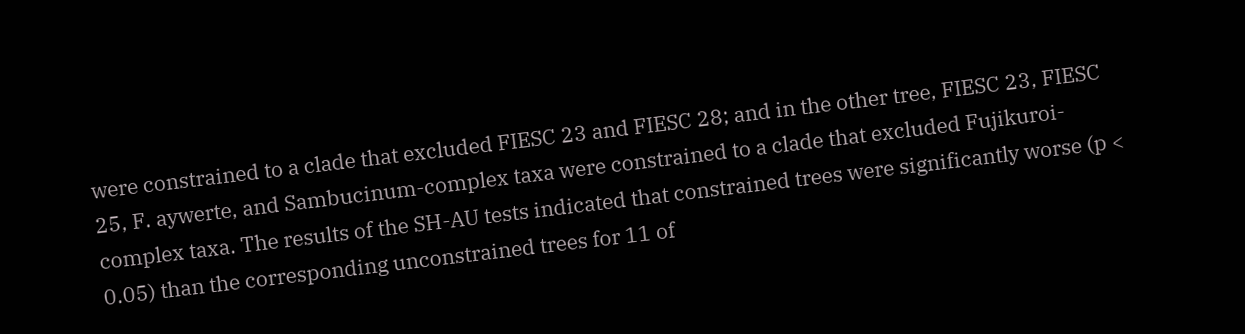were constrained to a clade that excluded FIESC 23 and FIESC 28; and in the other tree, FIESC 23, FIESC 25, F. aywerte, and Sambucinum-complex taxa were constrained to a clade that excluded Fujikuroi-complex taxa. The results of the SH-AU tests indicated that constrained trees were significantly worse (p < 0.05) than the corresponding unconstrained trees for 11 of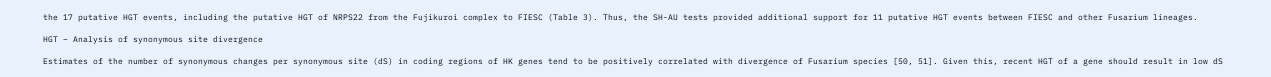the 17 putative HGT events, including the putative HGT of NRPS22 from the Fujikuroi complex to FIESC (Table 3). Thus, the SH-AU tests provided additional support for 11 putative HGT events between FIESC and other Fusarium lineages.

HGT – Analysis of synonymous site divergence

Estimates of the number of synonymous changes per synonymous site (dS) in coding regions of HK genes tend to be positively correlated with divergence of Fusarium species [50, 51]. Given this, recent HGT of a gene should result in low dS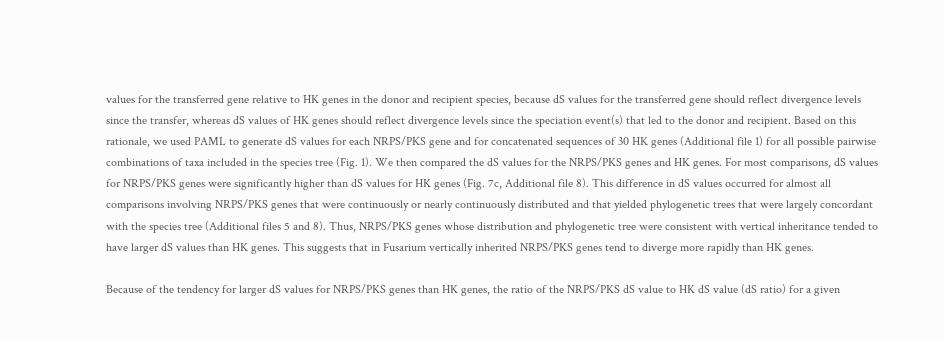values for the transferred gene relative to HK genes in the donor and recipient species, because dS values for the transferred gene should reflect divergence levels since the transfer, whereas dS values of HK genes should reflect divergence levels since the speciation event(s) that led to the donor and recipient. Based on this rationale, we used PAML to generate dS values for each NRPS/PKS gene and for concatenated sequences of 30 HK genes (Additional file 1) for all possible pairwise combinations of taxa included in the species tree (Fig. 1). We then compared the dS values for the NRPS/PKS genes and HK genes. For most comparisons, dS values for NRPS/PKS genes were significantly higher than dS values for HK genes (Fig. 7c, Additional file 8). This difference in dS values occurred for almost all comparisons involving NRPS/PKS genes that were continuously or nearly continuously distributed and that yielded phylogenetic trees that were largely concordant with the species tree (Additional files 5 and 8). Thus, NRPS/PKS genes whose distribution and phylogenetic tree were consistent with vertical inheritance tended to have larger dS values than HK genes. This suggests that in Fusarium vertically inherited NRPS/PKS genes tend to diverge more rapidly than HK genes.

Because of the tendency for larger dS values for NRPS/PKS genes than HK genes, the ratio of the NRPS/PKS dS value to HK dS value (dS ratio) for a given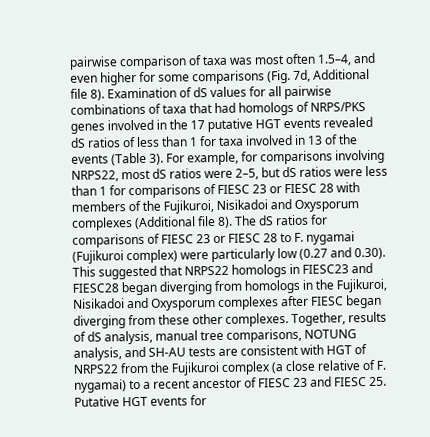pairwise comparison of taxa was most often 1.5–4, and even higher for some comparisons (Fig. 7d, Additional file 8). Examination of dS values for all pairwise combinations of taxa that had homologs of NRPS/PKS genes involved in the 17 putative HGT events revealed dS ratios of less than 1 for taxa involved in 13 of the events (Table 3). For example, for comparisons involving NRPS22, most dS ratios were 2–5, but dS ratios were less than 1 for comparisons of FIESC 23 or FIESC 28 with members of the Fujikuroi, Nisikadoi and Oxysporum complexes (Additional file 8). The dS ratios for comparisons of FIESC 23 or FIESC 28 to F. nygamai (Fujikuroi complex) were particularly low (0.27 and 0.30). This suggested that NRPS22 homologs in FIESC23 and FIESC28 began diverging from homologs in the Fujikuroi, Nisikadoi and Oxysporum complexes after FIESC began diverging from these other complexes. Together, results of dS analysis, manual tree comparisons, NOTUNG analysis, and SH-AU tests are consistent with HGT of NRPS22 from the Fujikuroi complex (a close relative of F. nygamai) to a recent ancestor of FIESC 23 and FIESC 25. Putative HGT events for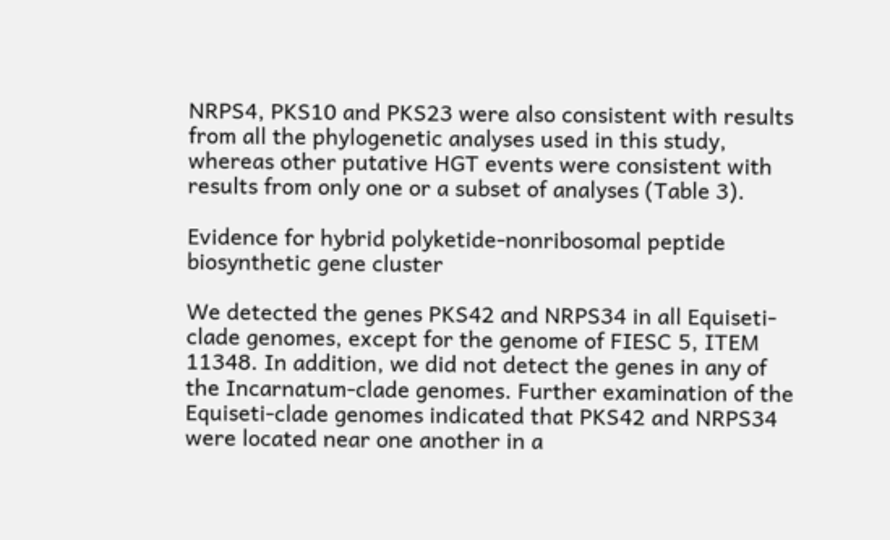NRPS4, PKS10 and PKS23 were also consistent with results from all the phylogenetic analyses used in this study, whereas other putative HGT events were consistent with results from only one or a subset of analyses (Table 3).

Evidence for hybrid polyketide-nonribosomal peptide biosynthetic gene cluster

We detected the genes PKS42 and NRPS34 in all Equiseti-clade genomes, except for the genome of FIESC 5, ITEM 11348. In addition, we did not detect the genes in any of the Incarnatum-clade genomes. Further examination of the Equiseti-clade genomes indicated that PKS42 and NRPS34 were located near one another in a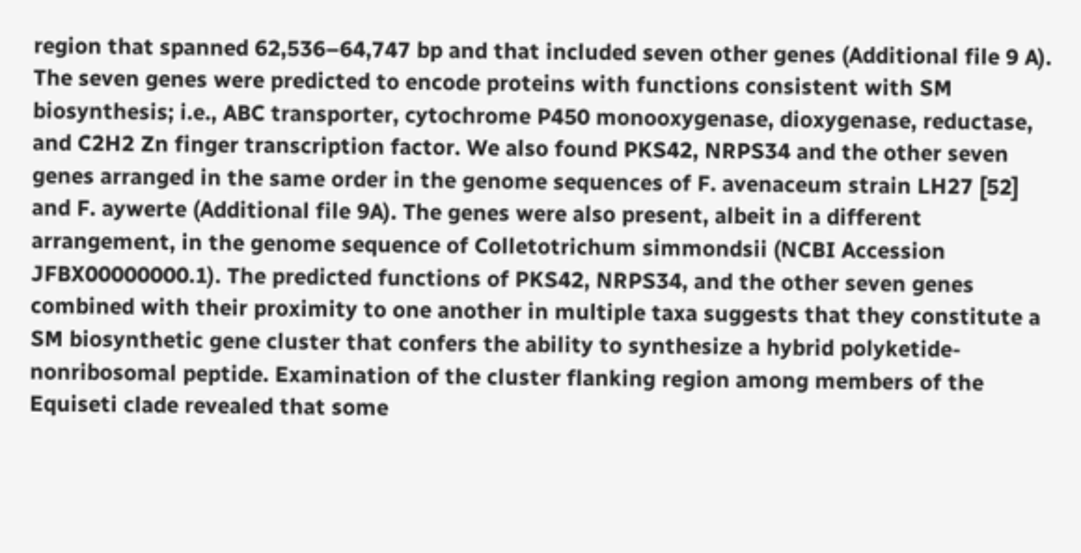region that spanned 62,536–64,747 bp and that included seven other genes (Additional file 9 A). The seven genes were predicted to encode proteins with functions consistent with SM biosynthesis; i.e., ABC transporter, cytochrome P450 monooxygenase, dioxygenase, reductase, and C2H2 Zn finger transcription factor. We also found PKS42, NRPS34 and the other seven genes arranged in the same order in the genome sequences of F. avenaceum strain LH27 [52] and F. aywerte (Additional file 9A). The genes were also present, albeit in a different arrangement, in the genome sequence of Colletotrichum simmondsii (NCBI Accession JFBX00000000.1). The predicted functions of PKS42, NRPS34, and the other seven genes combined with their proximity to one another in multiple taxa suggests that they constitute a SM biosynthetic gene cluster that confers the ability to synthesize a hybrid polyketide-nonribosomal peptide. Examination of the cluster flanking region among members of the Equiseti clade revealed that some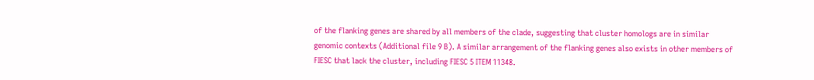of the flanking genes are shared by all members of the clade, suggesting that cluster homologs are in similar genomic contexts (Additional file 9 B). A similar arrangement of the flanking genes also exists in other members of FIESC that lack the cluster, including FIESC 5 ITEM 11348.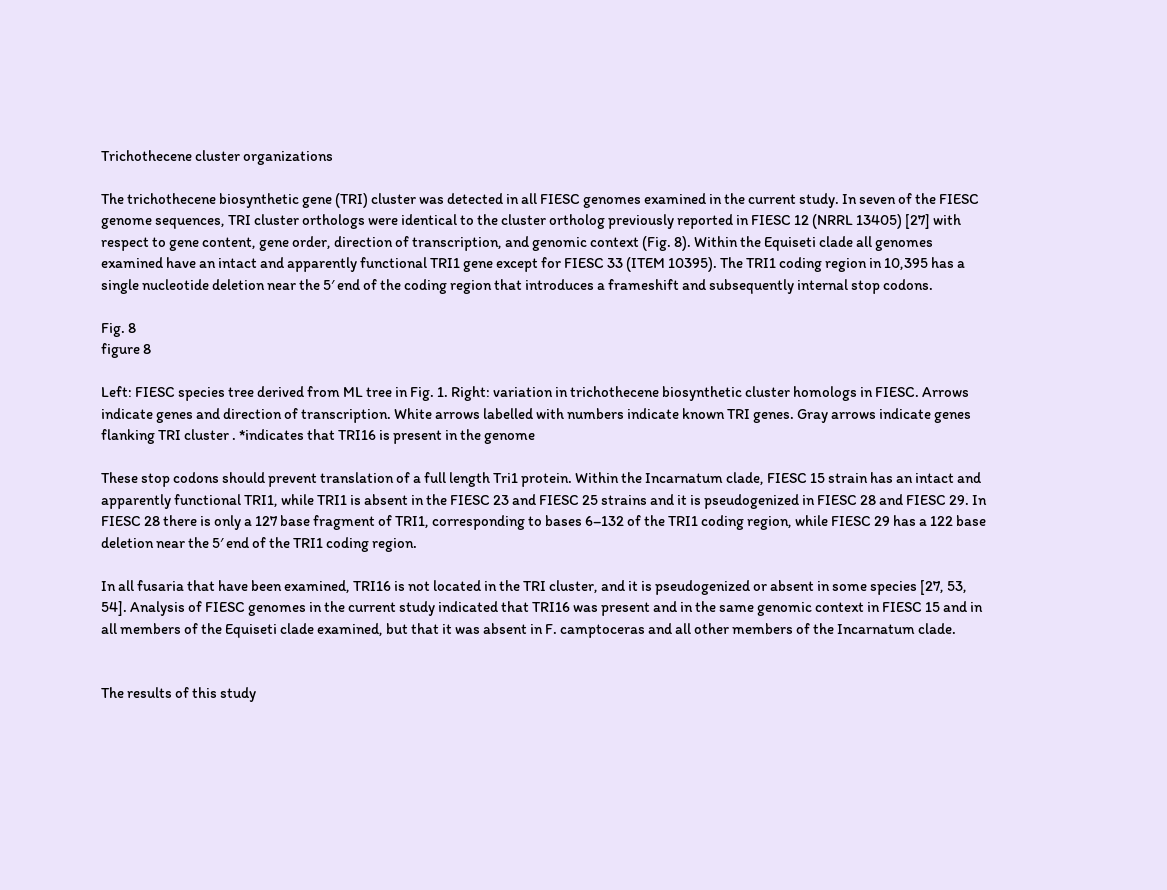Trichothecene cluster organizations

The trichothecene biosynthetic gene (TRI) cluster was detected in all FIESC genomes examined in the current study. In seven of the FIESC genome sequences, TRI cluster orthologs were identical to the cluster ortholog previously reported in FIESC 12 (NRRL 13405) [27] with respect to gene content, gene order, direction of transcription, and genomic context (Fig. 8). Within the Equiseti clade all genomes examined have an intact and apparently functional TRI1 gene except for FIESC 33 (ITEM 10395). The TRI1 coding region in 10,395 has a single nucleotide deletion near the 5′ end of the coding region that introduces a frameshift and subsequently internal stop codons.

Fig. 8
figure 8

Left: FIESC species tree derived from ML tree in Fig. 1. Right: variation in trichothecene biosynthetic cluster homologs in FIESC. Arrows indicate genes and direction of transcription. White arrows labelled with numbers indicate known TRI genes. Gray arrows indicate genes flanking TRI cluster . *indicates that TRI16 is present in the genome

These stop codons should prevent translation of a full length Tri1 protein. Within the Incarnatum clade, FIESC 15 strain has an intact and apparently functional TRI1, while TRI1 is absent in the FIESC 23 and FIESC 25 strains and it is pseudogenized in FIESC 28 and FIESC 29. In FIESC 28 there is only a 127 base fragment of TRI1, corresponding to bases 6–132 of the TRI1 coding region, while FIESC 29 has a 122 base deletion near the 5′ end of the TRI1 coding region.

In all fusaria that have been examined, TRI16 is not located in the TRI cluster, and it is pseudogenized or absent in some species [27, 53, 54]. Analysis of FIESC genomes in the current study indicated that TRI16 was present and in the same genomic context in FIESC 15 and in all members of the Equiseti clade examined, but that it was absent in F. camptoceras and all other members of the Incarnatum clade.


The results of this study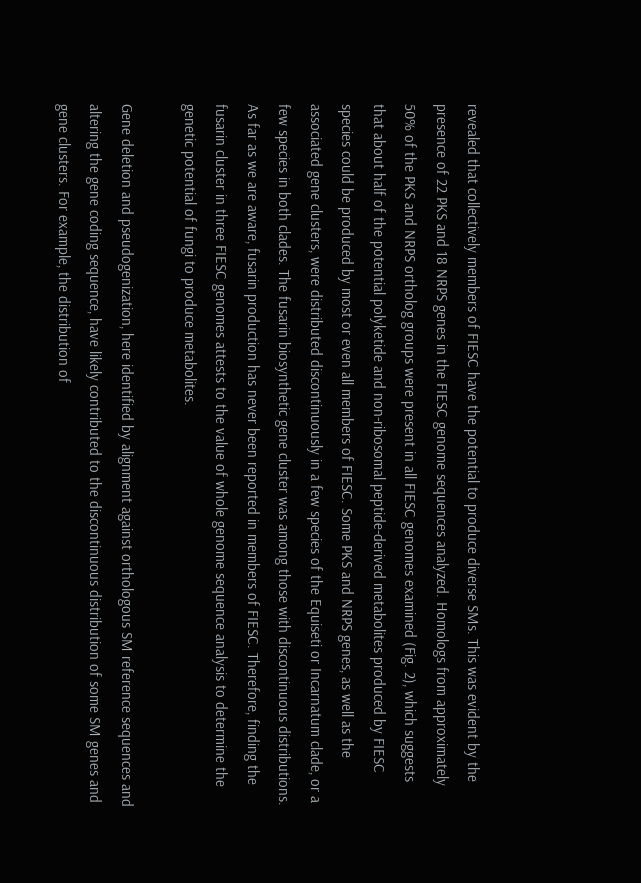revealed that collectively members of FIESC have the potential to produce diverse SMs. This was evident by the presence of 22 PKS and 18 NRPS genes in the FIESC genome sequences analyzed. Homologs from approximately 50% of the PKS and NRPS ortholog groups were present in all FIESC genomes examined (Fig. 2), which suggests that about half of the potential polyketide and non-ribosomal peptide-derived metabolites produced by FIESC species could be produced by most or even all members of FIESC. Some PKS and NRPS genes, as well as the associated gene clusters, were distributed discontinuously in a few species of the Equiseti or Incarnatum clade, or a few species in both clades. The fusarin biosynthetic gene cluster was among those with discontinuous distributions. As far as we are aware, fusarin production has never been reported in members of FIESC. Therefore, finding the fusarin cluster in three FIESC genomes attests to the value of whole genome sequence analysis to determine the genetic potential of fungi to produce metabolites.

Gene deletion and pseudogenization, here identified by alignment against orthologous SM reference sequences and altering the gene coding sequence, have likely contributed to the discontinuous distribution of some SM genes and gene clusters. For example, the distribution of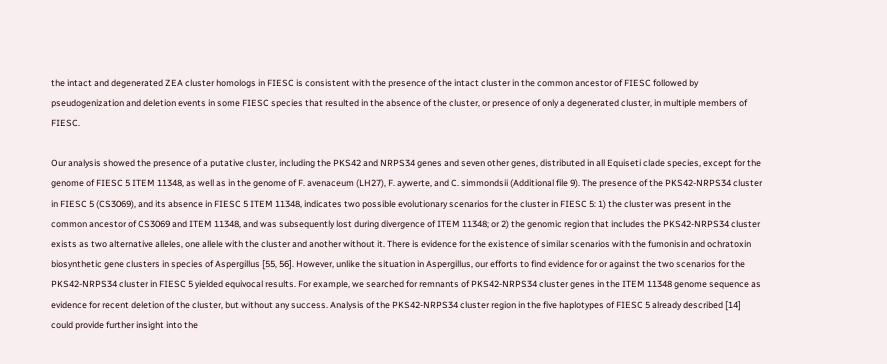the intact and degenerated ZEA cluster homologs in FIESC is consistent with the presence of the intact cluster in the common ancestor of FIESC followed by pseudogenization and deletion events in some FIESC species that resulted in the absence of the cluster, or presence of only a degenerated cluster, in multiple members of FIESC.

Our analysis showed the presence of a putative cluster, including the PKS42 and NRPS34 genes and seven other genes, distributed in all Equiseti clade species, except for the genome of FIESC 5 ITEM 11348, as well as in the genome of F. avenaceum (LH27), F. aywerte, and C. simmondsii (Additional file 9). The presence of the PKS42-NRPS34 cluster in FIESC 5 (CS3069), and its absence in FIESC 5 ITEM 11348, indicates two possible evolutionary scenarios for the cluster in FIESC 5: 1) the cluster was present in the common ancestor of CS3069 and ITEM 11348, and was subsequently lost during divergence of ITEM 11348; or 2) the genomic region that includes the PKS42-NRPS34 cluster exists as two alternative alleles, one allele with the cluster and another without it. There is evidence for the existence of similar scenarios with the fumonisin and ochratoxin biosynthetic gene clusters in species of Aspergillus [55, 56]. However, unlike the situation in Aspergillus, our efforts to find evidence for or against the two scenarios for the PKS42-NRPS34 cluster in FIESC 5 yielded equivocal results. For example, we searched for remnants of PKS42-NRPS34 cluster genes in the ITEM 11348 genome sequence as evidence for recent deletion of the cluster, but without any success. Analysis of the PKS42-NRPS34 cluster region in the five haplotypes of FIESC 5 already described [14] could provide further insight into the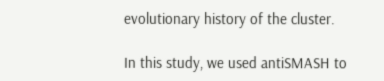evolutionary history of the cluster.

In this study, we used antiSMASH to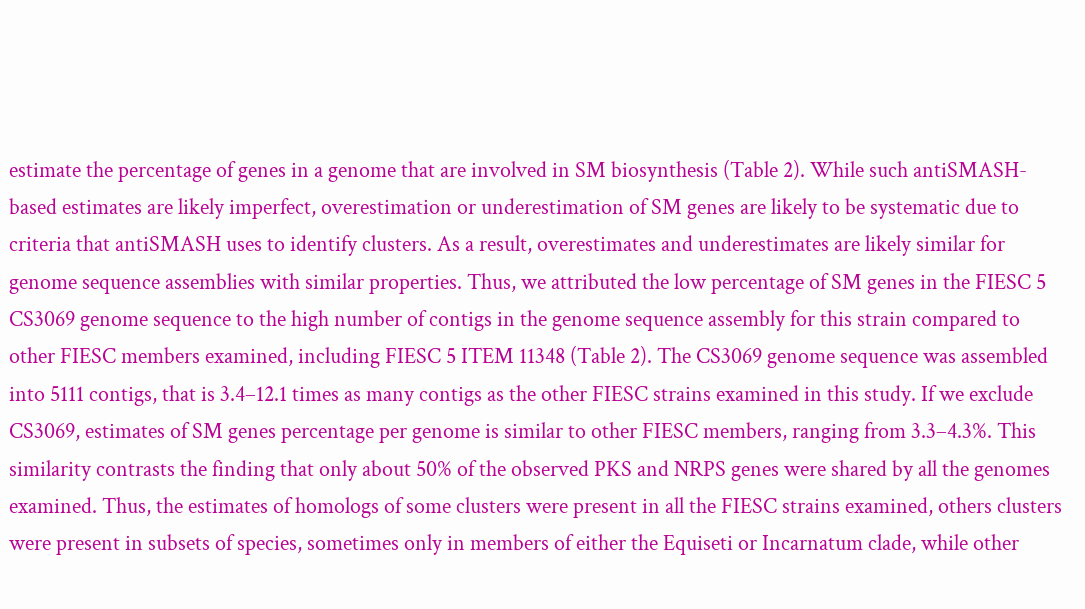estimate the percentage of genes in a genome that are involved in SM biosynthesis (Table 2). While such antiSMASH-based estimates are likely imperfect, overestimation or underestimation of SM genes are likely to be systematic due to criteria that antiSMASH uses to identify clusters. As a result, overestimates and underestimates are likely similar for genome sequence assemblies with similar properties. Thus, we attributed the low percentage of SM genes in the FIESC 5 CS3069 genome sequence to the high number of contigs in the genome sequence assembly for this strain compared to other FIESC members examined, including FIESC 5 ITEM 11348 (Table 2). The CS3069 genome sequence was assembled into 5111 contigs, that is 3.4–12.1 times as many contigs as the other FIESC strains examined in this study. If we exclude CS3069, estimates of SM genes percentage per genome is similar to other FIESC members, ranging from 3.3–4.3%. This similarity contrasts the finding that only about 50% of the observed PKS and NRPS genes were shared by all the genomes examined. Thus, the estimates of homologs of some clusters were present in all the FIESC strains examined, others clusters were present in subsets of species, sometimes only in members of either the Equiseti or Incarnatum clade, while other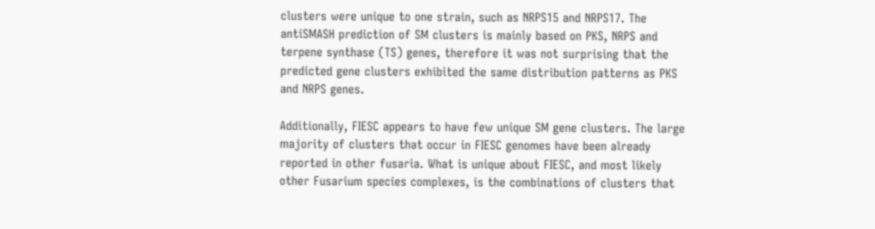clusters were unique to one strain, such as NRPS15 and NRPS17. The antiSMASH prediction of SM clusters is mainly based on PKS, NRPS and terpene synthase (TS) genes, therefore it was not surprising that the predicted gene clusters exhibited the same distribution patterns as PKS and NRPS genes.

Additionally, FIESC appears to have few unique SM gene clusters. The large majority of clusters that occur in FIESC genomes have been already reported in other fusaria. What is unique about FIESC, and most likely other Fusarium species complexes, is the combinations of clusters that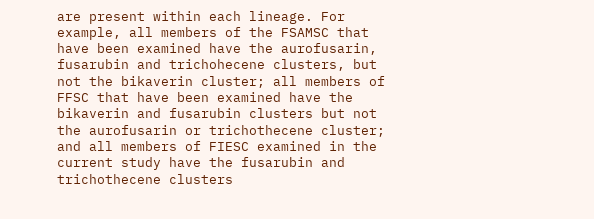are present within each lineage. For example, all members of the FSAMSC that have been examined have the aurofusarin, fusarubin and trichohecene clusters, but not the bikaverin cluster; all members of FFSC that have been examined have the bikaverin and fusarubin clusters but not the aurofusarin or trichothecene cluster; and all members of FIESC examined in the current study have the fusarubin and trichothecene clusters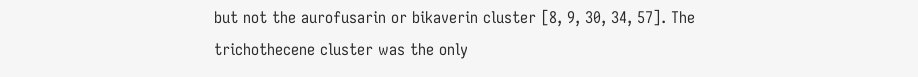but not the aurofusarin or bikaverin cluster [8, 9, 30, 34, 57]. The trichothecene cluster was the only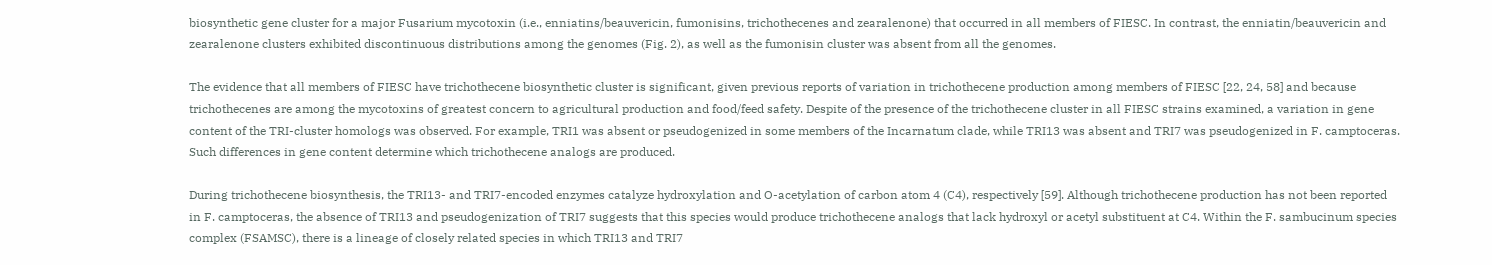biosynthetic gene cluster for a major Fusarium mycotoxin (i.e., enniatins/beauvericin, fumonisins, trichothecenes and zearalenone) that occurred in all members of FIESC. In contrast, the enniatin/beauvericin and zearalenone clusters exhibited discontinuous distributions among the genomes (Fig. 2), as well as the fumonisin cluster was absent from all the genomes.

The evidence that all members of FIESC have trichothecene biosynthetic cluster is significant, given previous reports of variation in trichothecene production among members of FIESC [22, 24, 58] and because trichothecenes are among the mycotoxins of greatest concern to agricultural production and food/feed safety. Despite of the presence of the trichothecene cluster in all FIESC strains examined, a variation in gene content of the TRI-cluster homologs was observed. For example, TRI1 was absent or pseudogenized in some members of the Incarnatum clade, while TRI13 was absent and TRI7 was pseudogenized in F. camptoceras. Such differences in gene content determine which trichothecene analogs are produced.

During trichothecene biosynthesis, the TRI13- and TRI7-encoded enzymes catalyze hydroxylation and O-acetylation of carbon atom 4 (C4), respectively [59]. Although trichothecene production has not been reported in F. camptoceras, the absence of TRI13 and pseudogenization of TRI7 suggests that this species would produce trichothecene analogs that lack hydroxyl or acetyl substituent at C4. Within the F. sambucinum species complex (FSAMSC), there is a lineage of closely related species in which TRI13 and TRI7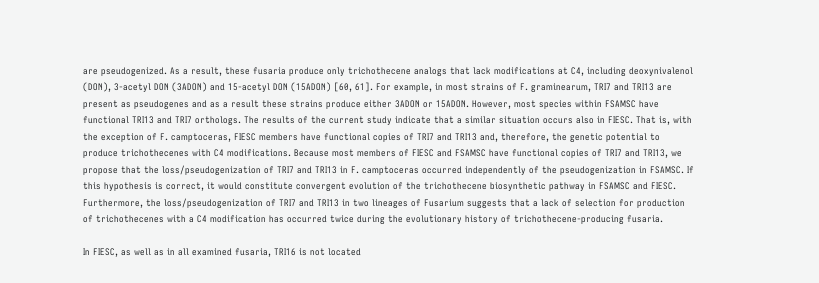are pseudogenized. As a result, these fusaria produce only trichothecene analogs that lack modifications at C4, including deoxynivalenol (DON), 3-acetyl DON (3ADON) and 15-acetyl DON (15ADON) [60, 61]. For example, in most strains of F. graminearum, TRI7 and TRI13 are present as pseudogenes and as a result these strains produce either 3ADON or 15ADON. However, most species within FSAMSC have functional TRI13 and TRI7 orthologs. The results of the current study indicate that a similar situation occurs also in FIESC. That is, with the exception of F. camptoceras, FIESC members have functional copies of TRI7 and TRI13 and, therefore, the genetic potential to produce trichothecenes with C4 modifications. Because most members of FIESC and FSAMSC have functional copies of TRI7 and TRI13, we propose that the loss/pseudogenization of TRI7 and TRI13 in F. camptoceras occurred independently of the pseudogenization in FSAMSC. If this hypothesis is correct, it would constitute convergent evolution of the trichothecene biosynthetic pathway in FSAMSC and FIESC. Furthermore, the loss/pseudogenization of TRI7 and TRI13 in two lineages of Fusarium suggests that a lack of selection for production of trichothecenes with a C4 modification has occurred twice during the evolutionary history of trichothecene-producing fusaria.

In FIESC, as well as in all examined fusaria, TRI16 is not located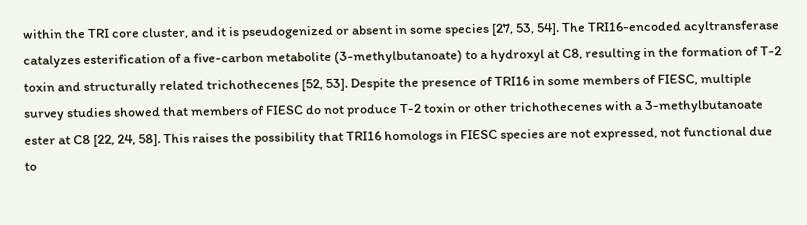within the TRI core cluster, and it is pseudogenized or absent in some species [27, 53, 54]. The TRI16-encoded acyltransferase catalyzes esterification of a five-carbon metabolite (3-methylbutanoate) to a hydroxyl at C8, resulting in the formation of T-2 toxin and structurally related trichothecenes [52, 53]. Despite the presence of TRI16 in some members of FIESC, multiple survey studies showed that members of FIESC do not produce T-2 toxin or other trichothecenes with a 3-methylbutanoate ester at C8 [22, 24, 58]. This raises the possibility that TRI16 homologs in FIESC species are not expressed, not functional due to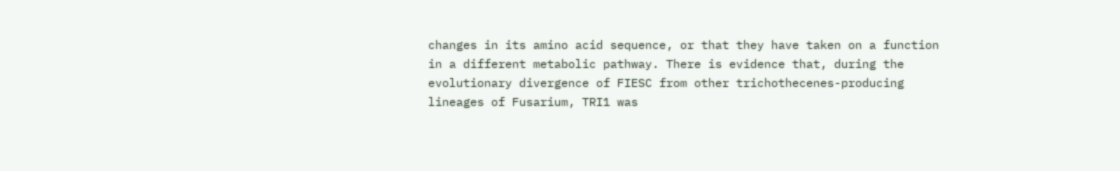changes in its amino acid sequence, or that they have taken on a function in a different metabolic pathway. There is evidence that, during the evolutionary divergence of FIESC from other trichothecenes-producing lineages of Fusarium, TRI1 was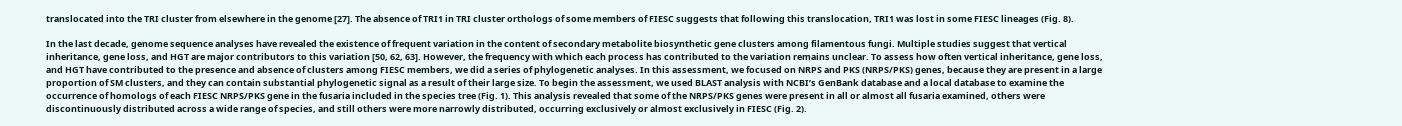translocated into the TRI cluster from elsewhere in the genome [27]. The absence of TRI1 in TRI cluster orthologs of some members of FIESC suggests that following this translocation, TRI1 was lost in some FIESC lineages (Fig. 8).

In the last decade, genome sequence analyses have revealed the existence of frequent variation in the content of secondary metabolite biosynthetic gene clusters among filamentous fungi. Multiple studies suggest that vertical inheritance, gene loss, and HGT are major contributors to this variation [50, 62, 63]. However, the frequency with which each process has contributed to the variation remains unclear. To assess how often vertical inheritance, gene loss, and HGT have contributed to the presence and absence of clusters among FIESC members, we did a series of phylogenetic analyses. In this assessment, we focused on NRPS and PKS (NRPS/PKS) genes, because they are present in a large proportion of SM clusters, and they can contain substantial phylogenetic signal as a result of their large size. To begin the assessment, we used BLAST analysis with NCBI’s GenBank database and a local database to examine the occurrence of homologs of each FIESC NRPS/PKS gene in the fusaria included in the species tree (Fig. 1). This analysis revealed that some of the NRPS/PKS genes were present in all or almost all fusaria examined, others were discontinuously distributed across a wide range of species, and still others were more narrowly distributed, occurring exclusively or almost exclusively in FIESC (Fig. 2).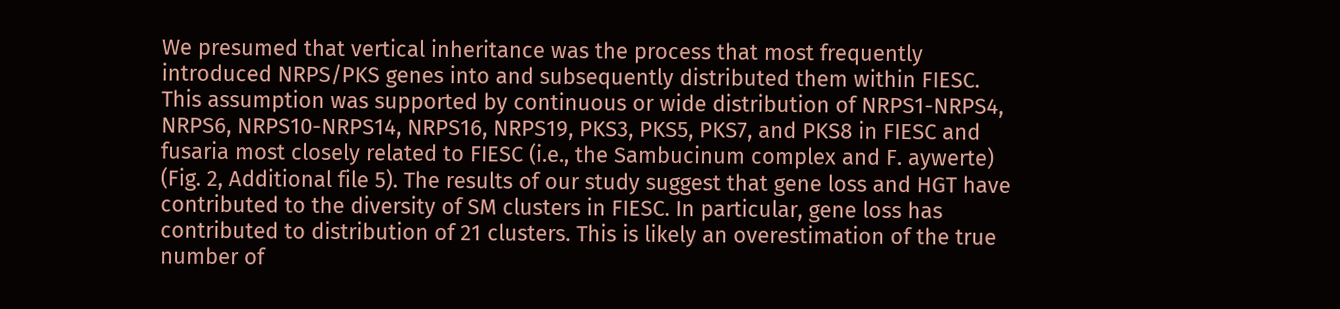We presumed that vertical inheritance was the process that most frequently introduced NRPS/PKS genes into and subsequently distributed them within FIESC. This assumption was supported by continuous or wide distribution of NRPS1-NRPS4, NRPS6, NRPS10-NRPS14, NRPS16, NRPS19, PKS3, PKS5, PKS7, and PKS8 in FIESC and fusaria most closely related to FIESC (i.e., the Sambucinum complex and F. aywerte) (Fig. 2, Additional file 5). The results of our study suggest that gene loss and HGT have contributed to the diversity of SM clusters in FIESC. In particular, gene loss has contributed to distribution of 21 clusters. This is likely an overestimation of the true number of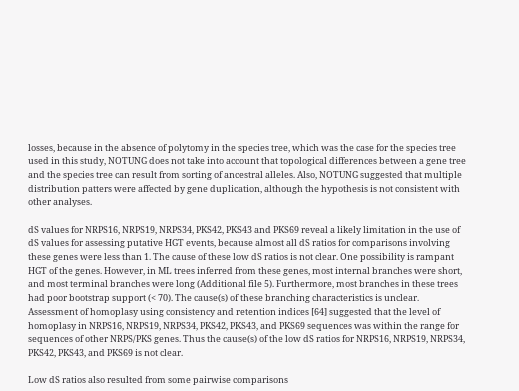losses, because in the absence of polytomy in the species tree, which was the case for the species tree used in this study, NOTUNG does not take into account that topological differences between a gene tree and the species tree can result from sorting of ancestral alleles. Also, NOTUNG suggested that multiple distribution patters were affected by gene duplication, although the hypothesis is not consistent with other analyses.

dS values for NRPS16, NRPS19, NRPS34, PKS42, PKS43 and PKS69 reveal a likely limitation in the use of dS values for assessing putative HGT events, because almost all dS ratios for comparisons involving these genes were less than 1. The cause of these low dS ratios is not clear. One possibility is rampant HGT of the genes. However, in ML trees inferred from these genes, most internal branches were short, and most terminal branches were long (Additional file 5). Furthermore, most branches in these trees had poor bootstrap support (< 70). The cause(s) of these branching characteristics is unclear. Assessment of homoplasy using consistency and retention indices [64] suggested that the level of homoplasy in NRPS16, NRPS19, NRPS34, PKS42, PKS43, and PKS69 sequences was within the range for sequences of other NRPS/PKS genes. Thus the cause(s) of the low dS ratios for NRPS16, NRPS19, NRPS34, PKS42, PKS43, and PKS69 is not clear.

Low dS ratios also resulted from some pairwise comparisons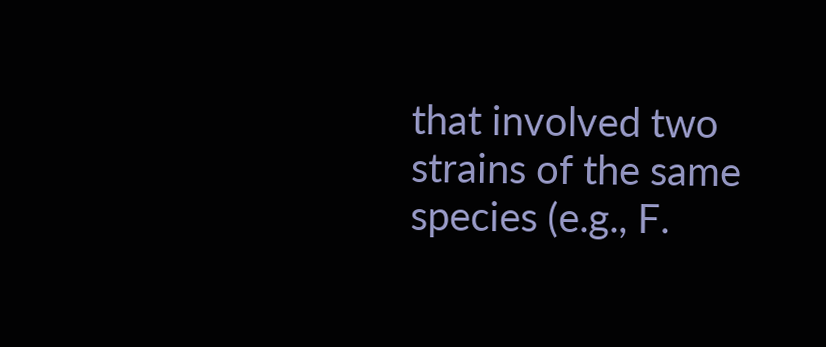that involved two strains of the same species (e.g., F.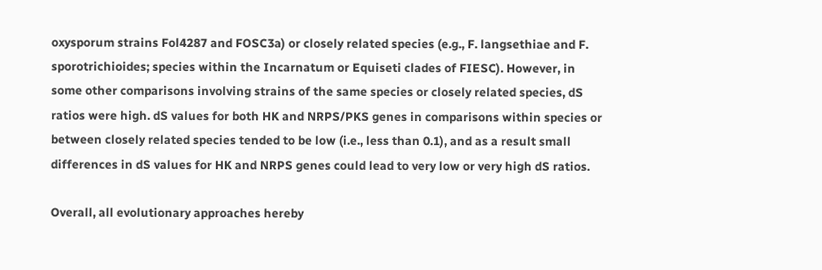oxysporum strains Fol4287 and FOSC3a) or closely related species (e.g., F. langsethiae and F. sporotrichioides; species within the Incarnatum or Equiseti clades of FIESC). However, in some other comparisons involving strains of the same species or closely related species, dS ratios were high. dS values for both HK and NRPS/PKS genes in comparisons within species or between closely related species tended to be low (i.e., less than 0.1), and as a result small differences in dS values for HK and NRPS genes could lead to very low or very high dS ratios.

Overall, all evolutionary approaches hereby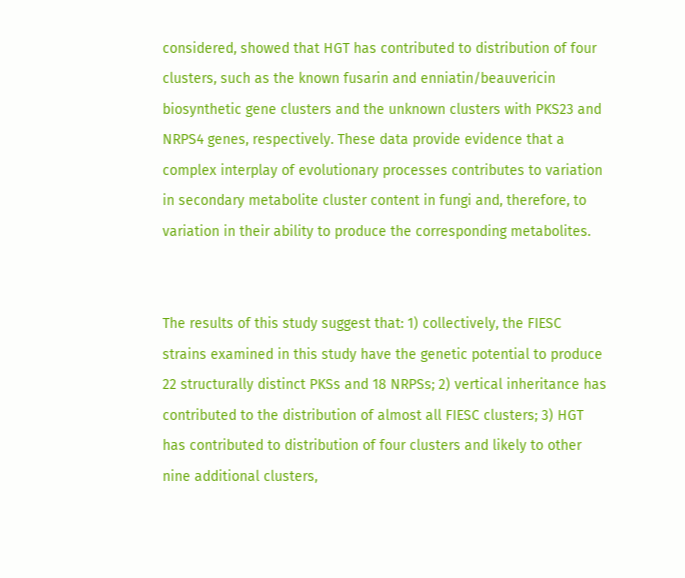considered, showed that HGT has contributed to distribution of four clusters, such as the known fusarin and enniatin/beauvericin biosynthetic gene clusters and the unknown clusters with PKS23 and NRPS4 genes, respectively. These data provide evidence that a complex interplay of evolutionary processes contributes to variation in secondary metabolite cluster content in fungi and, therefore, to variation in their ability to produce the corresponding metabolites.


The results of this study suggest that: 1) collectively, the FIESC strains examined in this study have the genetic potential to produce 22 structurally distinct PKSs and 18 NRPSs; 2) vertical inheritance has contributed to the distribution of almost all FIESC clusters; 3) HGT has contributed to distribution of four clusters and likely to other nine additional clusters,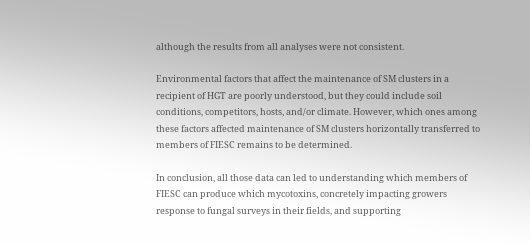although the results from all analyses were not consistent.

Environmental factors that affect the maintenance of SM clusters in a recipient of HGT are poorly understood, but they could include soil conditions, competitors, hosts, and/or climate. However, which ones among these factors affected maintenance of SM clusters horizontally transferred to members of FIESC remains to be determined.

In conclusion, all those data can led to understanding which members of FIESC can produce which mycotoxins, concretely impacting growers response to fungal surveys in their fields, and supporting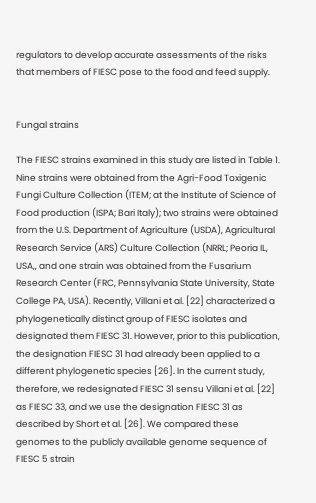regulators to develop accurate assessments of the risks that members of FIESC pose to the food and feed supply.


Fungal strains

The FIESC strains examined in this study are listed in Table 1. Nine strains were obtained from the Agri-Food Toxigenic Fungi Culture Collection (ITEM; at the Institute of Science of Food production (ISPA; Bari Italy); two strains were obtained from the U.S. Department of Agriculture (USDA), Agricultural Research Service (ARS) Culture Collection (NRRL; Peoria IL, USA,, and one strain was obtained from the Fusarium Research Center (FRC, Pennsylvania State University, State College PA, USA). Recently, Villani et al. [22] characterized a phylogenetically distinct group of FIESC isolates and designated them FIESC 31. However, prior to this publication, the designation FIESC 31 had already been applied to a different phylogenetic species [26]. In the current study, therefore, we redesignated FIESC 31 sensu Villani et al. [22] as FIESC 33, and we use the designation FIESC 31 as described by Short et al. [26]. We compared these genomes to the publicly available genome sequence of FIESC 5 strain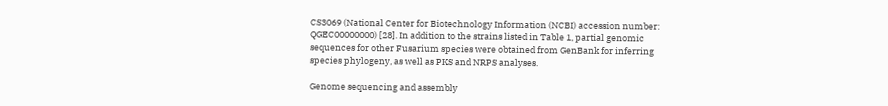CS3069 (National Center for Biotechnology Information (NCBI) accession number: QGEC00000000) [28]. In addition to the strains listed in Table 1, partial genomic sequences for other Fusarium species were obtained from GenBank for inferring species phylogeny, as well as PKS and NRPS analyses.

Genome sequencing and assembly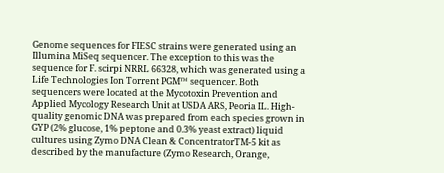Genome sequences for FIESC strains were generated using an Illumina MiSeq sequencer. The exception to this was the sequence for F. scirpi NRRL 66328, which was generated using a Life Technologies Ion Torrent PGM™ sequencer. Both sequencers were located at the Mycotoxin Prevention and Applied Mycology Research Unit at USDA ARS, Peoria IL. High-quality genomic DNA was prepared from each species grown in GYP (2% glucose, 1% peptone and 0.3% yeast extract) liquid cultures using Zymo DNA Clean & ConcentratorTM-5 kit as described by the manufacture (Zymo Research, Orange,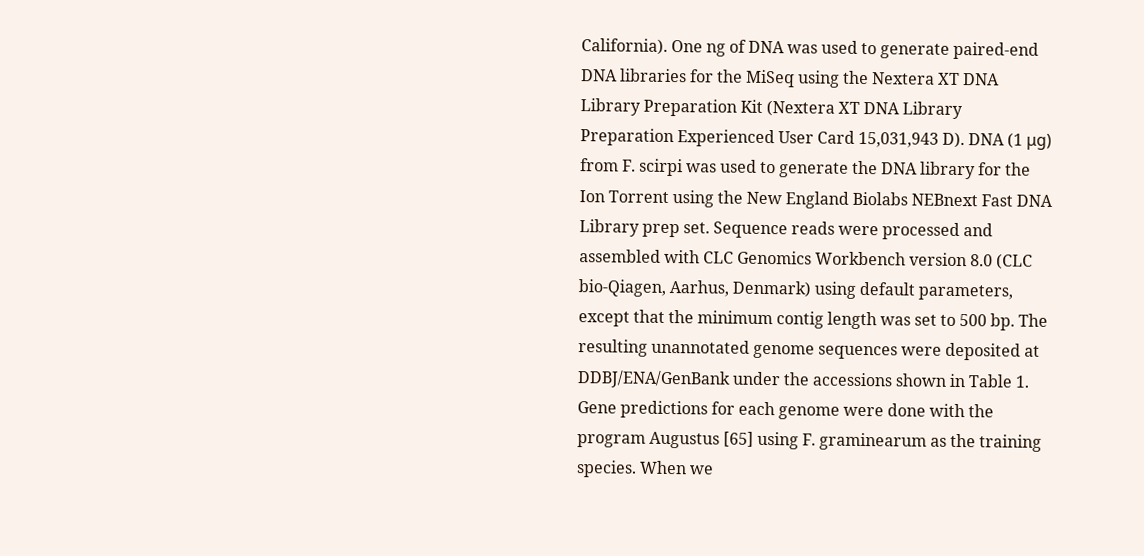California). One ng of DNA was used to generate paired-end DNA libraries for the MiSeq using the Nextera XT DNA Library Preparation Kit (Nextera XT DNA Library Preparation Experienced User Card 15,031,943 D). DNA (1 μg) from F. scirpi was used to generate the DNA library for the Ion Torrent using the New England Biolabs NEBnext Fast DNA Library prep set. Sequence reads were processed and assembled with CLC Genomics Workbench version 8.0 (CLC bio-Qiagen, Aarhus, Denmark) using default parameters, except that the minimum contig length was set to 500 bp. The resulting unannotated genome sequences were deposited at DDBJ/ENA/GenBank under the accessions shown in Table 1. Gene predictions for each genome were done with the program Augustus [65] using F. graminearum as the training species. When we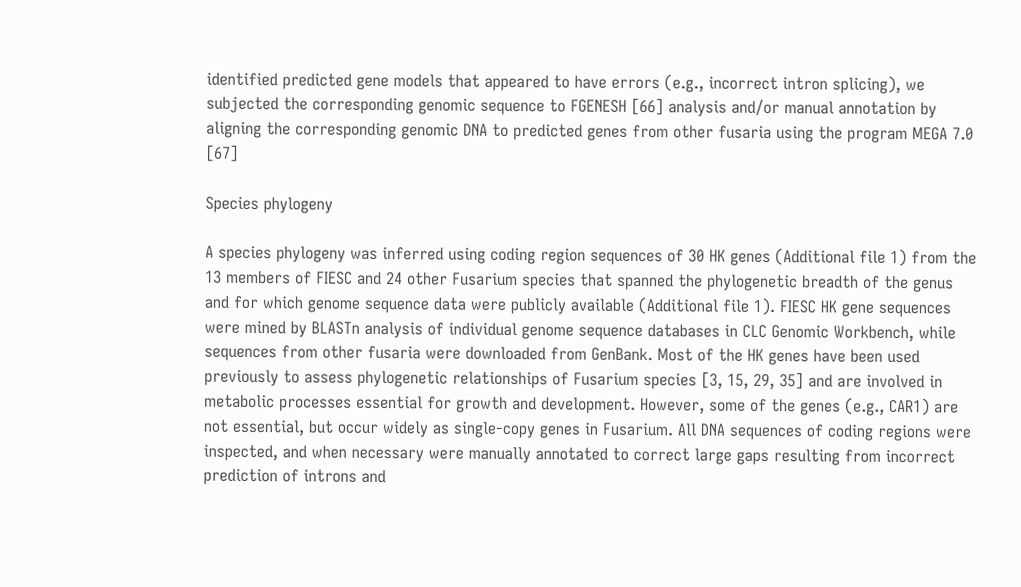identified predicted gene models that appeared to have errors (e.g., incorrect intron splicing), we subjected the corresponding genomic sequence to FGENESH [66] analysis and/or manual annotation by aligning the corresponding genomic DNA to predicted genes from other fusaria using the program MEGA 7.0 [67]

Species phylogeny

A species phylogeny was inferred using coding region sequences of 30 HK genes (Additional file 1) from the 13 members of FIESC and 24 other Fusarium species that spanned the phylogenetic breadth of the genus and for which genome sequence data were publicly available (Additional file 1). FIESC HK gene sequences were mined by BLASTn analysis of individual genome sequence databases in CLC Genomic Workbench, while sequences from other fusaria were downloaded from GenBank. Most of the HK genes have been used previously to assess phylogenetic relationships of Fusarium species [3, 15, 29, 35] and are involved in metabolic processes essential for growth and development. However, some of the genes (e.g., CAR1) are not essential, but occur widely as single-copy genes in Fusarium. All DNA sequences of coding regions were inspected, and when necessary were manually annotated to correct large gaps resulting from incorrect prediction of introns and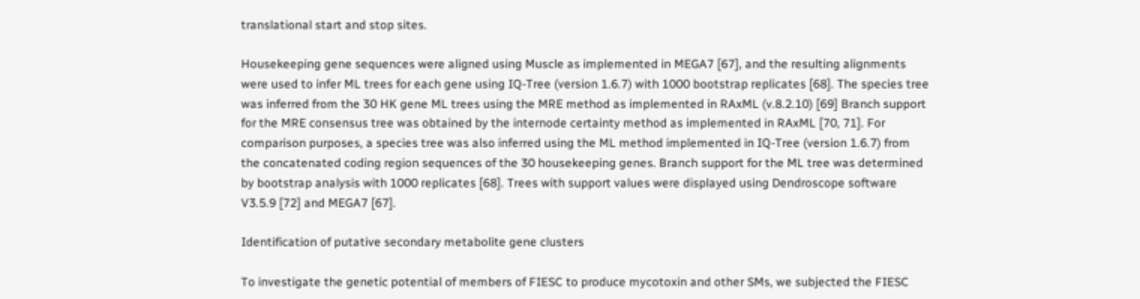translational start and stop sites.

Housekeeping gene sequences were aligned using Muscle as implemented in MEGA7 [67], and the resulting alignments were used to infer ML trees for each gene using IQ-Tree (version 1.6.7) with 1000 bootstrap replicates [68]. The species tree was inferred from the 30 HK gene ML trees using the MRE method as implemented in RAxML (v.8.2.10) [69] Branch support for the MRE consensus tree was obtained by the internode certainty method as implemented in RAxML [70, 71]. For comparison purposes, a species tree was also inferred using the ML method implemented in IQ-Tree (version 1.6.7) from the concatenated coding region sequences of the 30 housekeeping genes. Branch support for the ML tree was determined by bootstrap analysis with 1000 replicates [68]. Trees with support values were displayed using Dendroscope software V3.5.9 [72] and MEGA7 [67].

Identification of putative secondary metabolite gene clusters

To investigate the genetic potential of members of FIESC to produce mycotoxin and other SMs, we subjected the FIESC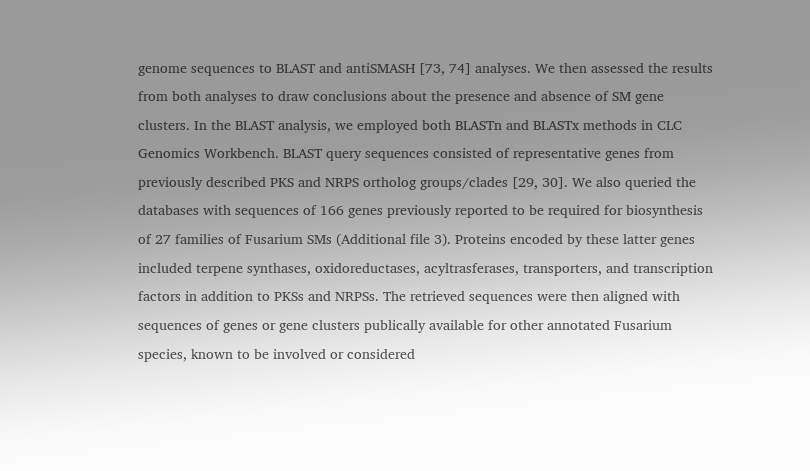genome sequences to BLAST and antiSMASH [73, 74] analyses. We then assessed the results from both analyses to draw conclusions about the presence and absence of SM gene clusters. In the BLAST analysis, we employed both BLASTn and BLASTx methods in CLC Genomics Workbench. BLAST query sequences consisted of representative genes from previously described PKS and NRPS ortholog groups/clades [29, 30]. We also queried the databases with sequences of 166 genes previously reported to be required for biosynthesis of 27 families of Fusarium SMs (Additional file 3). Proteins encoded by these latter genes included terpene synthases, oxidoreductases, acyltrasferases, transporters, and transcription factors in addition to PKSs and NRPSs. The retrieved sequences were then aligned with sequences of genes or gene clusters publically available for other annotated Fusarium species, known to be involved or considered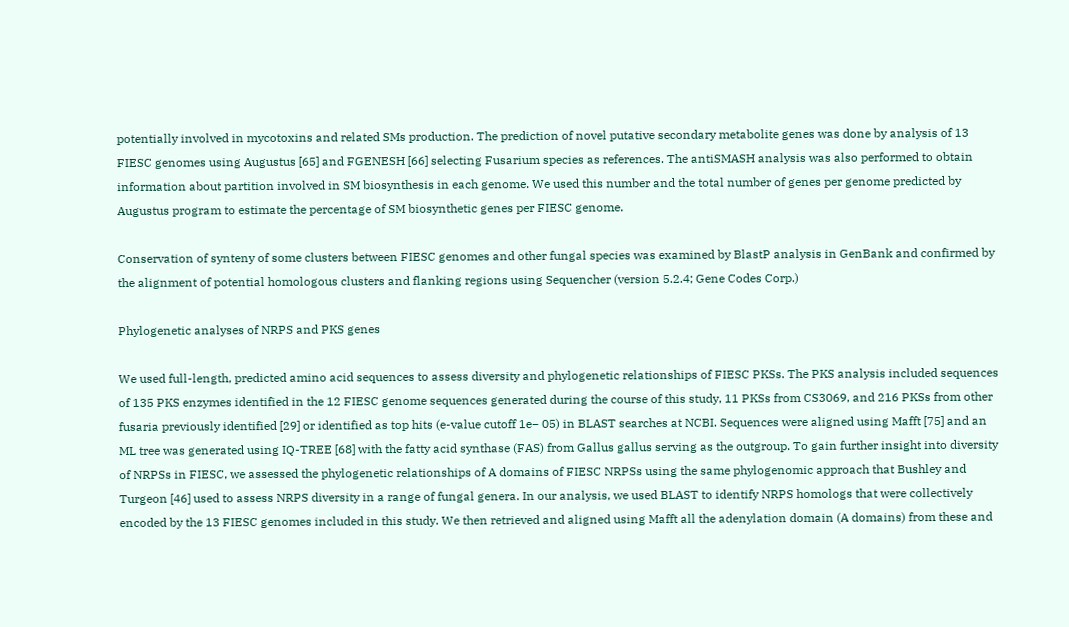potentially involved in mycotoxins and related SMs production. The prediction of novel putative secondary metabolite genes was done by analysis of 13 FIESC genomes using Augustus [65] and FGENESH [66] selecting Fusarium species as references. The antiSMASH analysis was also performed to obtain information about partition involved in SM biosynthesis in each genome. We used this number and the total number of genes per genome predicted by Augustus program to estimate the percentage of SM biosynthetic genes per FIESC genome.

Conservation of synteny of some clusters between FIESC genomes and other fungal species was examined by BlastP analysis in GenBank and confirmed by the alignment of potential homologous clusters and flanking regions using Sequencher (version 5.2.4; Gene Codes Corp.)

Phylogenetic analyses of NRPS and PKS genes

We used full-length, predicted amino acid sequences to assess diversity and phylogenetic relationships of FIESC PKSs. The PKS analysis included sequences of 135 PKS enzymes identified in the 12 FIESC genome sequences generated during the course of this study, 11 PKSs from CS3069, and 216 PKSs from other fusaria previously identified [29] or identified as top hits (e-value cutoff 1e− 05) in BLAST searches at NCBI. Sequences were aligned using Mafft [75] and an ML tree was generated using IQ-TREE [68] with the fatty acid synthase (FAS) from Gallus gallus serving as the outgroup. To gain further insight into diversity of NRPSs in FIESC, we assessed the phylogenetic relationships of A domains of FIESC NRPSs using the same phylogenomic approach that Bushley and Turgeon [46] used to assess NRPS diversity in a range of fungal genera. In our analysis, we used BLAST to identify NRPS homologs that were collectively encoded by the 13 FIESC genomes included in this study. We then retrieved and aligned using Mafft all the adenylation domain (A domains) from these and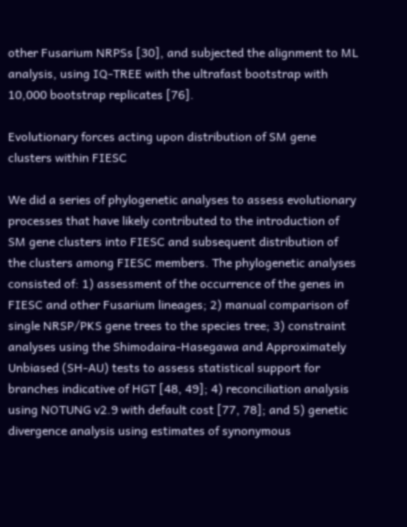other Fusarium NRPSs [30], and subjected the alignment to ML analysis, using IQ-TREE with the ultrafast bootstrap with 10,000 bootstrap replicates [76].

Evolutionary forces acting upon distribution of SM gene clusters within FIESC

We did a series of phylogenetic analyses to assess evolutionary processes that have likely contributed to the introduction of SM gene clusters into FIESC and subsequent distribution of the clusters among FIESC members. The phylogenetic analyses consisted of: 1) assessment of the occurrence of the genes in FIESC and other Fusarium lineages; 2) manual comparison of single NRSP/PKS gene trees to the species tree; 3) constraint analyses using the Shimodaira-Hasegawa and Approximately Unbiased (SH-AU) tests to assess statistical support for branches indicative of HGT [48, 49]; 4) reconciliation analysis using NOTUNG v2.9 with default cost [77, 78]; and 5) genetic divergence analysis using estimates of synonymous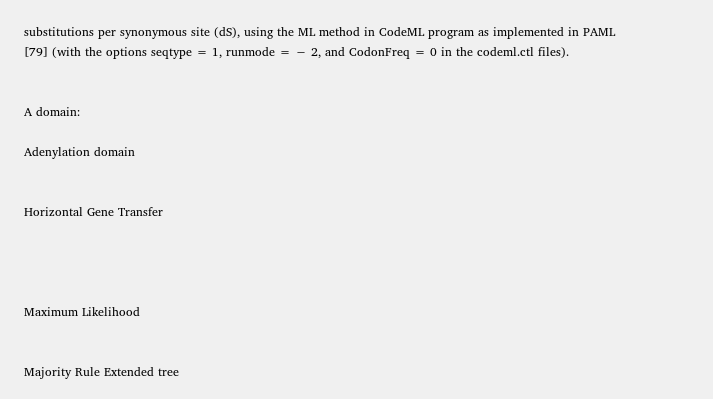substitutions per synonymous site (dS), using the ML method in CodeML program as implemented in PAML [79] (with the options seqtype = 1, runmode = − 2, and CodonFreq = 0 in the codeml.ctl files).


A domain:

Adenylation domain


Horizontal Gene Transfer




Maximum Likelihood


Majority Rule Extended tree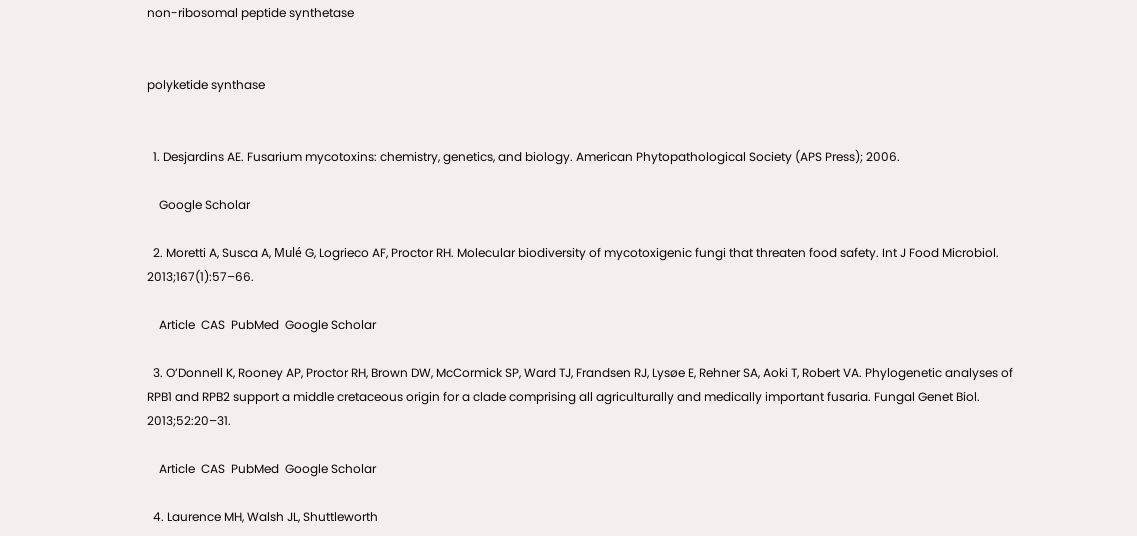non-ribosomal peptide synthetase


polyketide synthase


  1. Desjardins AE. Fusarium mycotoxins: chemistry, genetics, and biology. American Phytopathological Society (APS Press); 2006.

    Google Scholar

  2. Moretti A, Susca A, Mulé G, Logrieco AF, Proctor RH. Molecular biodiversity of mycotoxigenic fungi that threaten food safety. Int J Food Microbiol. 2013;167(1):57–66.

    Article  CAS  PubMed  Google Scholar

  3. O’Donnell K, Rooney AP, Proctor RH, Brown DW, McCormick SP, Ward TJ, Frandsen RJ, Lysøe E, Rehner SA, Aoki T, Robert VA. Phylogenetic analyses of RPB1 and RPB2 support a middle cretaceous origin for a clade comprising all agriculturally and medically important fusaria. Fungal Genet Biol. 2013;52:20–31.

    Article  CAS  PubMed  Google Scholar

  4. Laurence MH, Walsh JL, Shuttleworth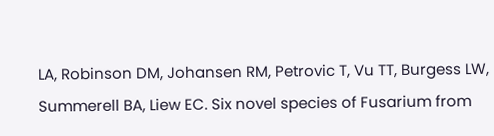LA, Robinson DM, Johansen RM, Petrovic T, Vu TT, Burgess LW, Summerell BA, Liew EC. Six novel species of Fusarium from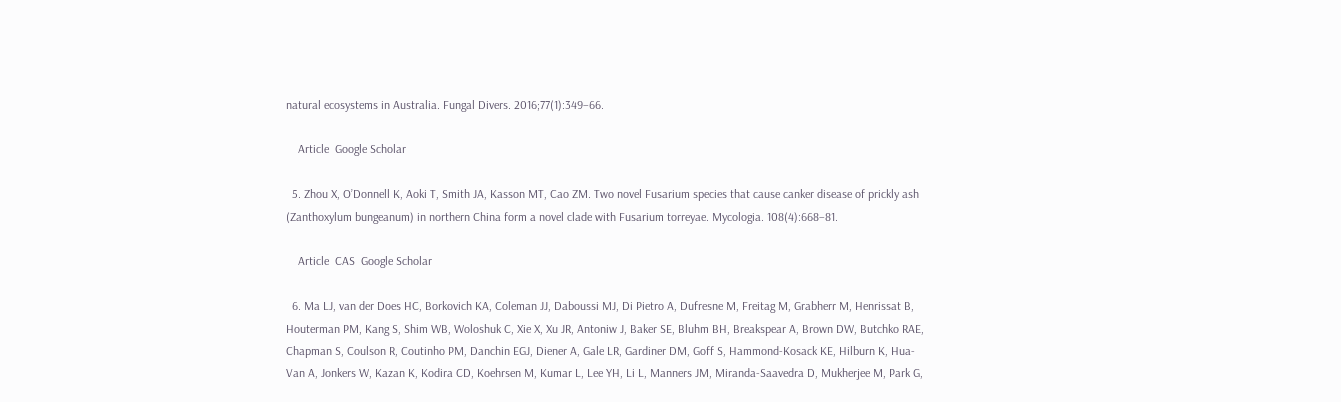natural ecosystems in Australia. Fungal Divers. 2016;77(1):349–66.

    Article  Google Scholar

  5. Zhou X, O’Donnell K, Aoki T, Smith JA, Kasson MT, Cao ZM. Two novel Fusarium species that cause canker disease of prickly ash (Zanthoxylum bungeanum) in northern China form a novel clade with Fusarium torreyae. Mycologia. 108(4):668–81.

    Article  CAS  Google Scholar

  6. Ma LJ, van der Does HC, Borkovich KA, Coleman JJ, Daboussi MJ, Di Pietro A, Dufresne M, Freitag M, Grabherr M, Henrissat B, Houterman PM, Kang S, Shim WB, Woloshuk C, Xie X, Xu JR, Antoniw J, Baker SE, Bluhm BH, Breakspear A, Brown DW, Butchko RAE, Chapman S, Coulson R, Coutinho PM, Danchin EGJ, Diener A, Gale LR, Gardiner DM, Goff S, Hammond-Kosack KE, Hilburn K, Hua-Van A, Jonkers W, Kazan K, Kodira CD, Koehrsen M, Kumar L, Lee YH, Li L, Manners JM, Miranda-Saavedra D, Mukherjee M, Park G,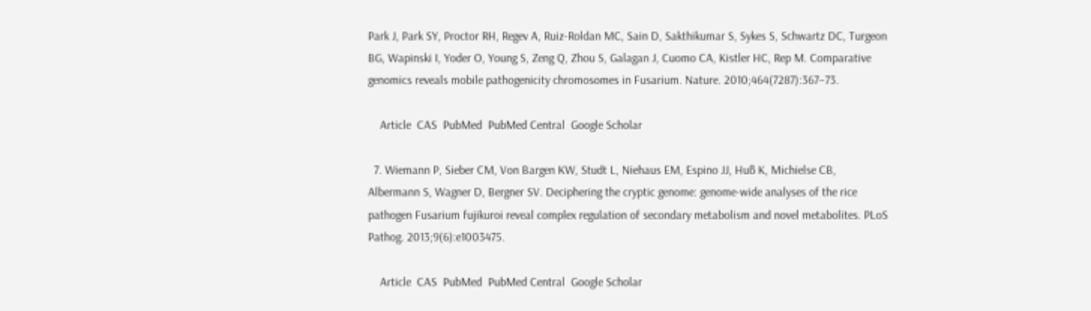Park J, Park SY, Proctor RH, Regev A, Ruiz-Roldan MC, Sain D, Sakthikumar S, Sykes S, Schwartz DC, Turgeon BG, Wapinski I, Yoder O, Young S, Zeng Q, Zhou S, Galagan J, Cuomo CA, Kistler HC, Rep M. Comparative genomics reveals mobile pathogenicity chromosomes in Fusarium. Nature. 2010;464(7287):367–73.

    Article  CAS  PubMed  PubMed Central  Google Scholar

  7. Wiemann P, Sieber CM, Von Bargen KW, Studt L, Niehaus EM, Espino JJ, Huß K, Michielse CB, Albermann S, Wagner D, Bergner SV. Deciphering the cryptic genome: genome-wide analyses of the rice pathogen Fusarium fujikuroi reveal complex regulation of secondary metabolism and novel metabolites. PLoS Pathog. 2013;9(6):e1003475.

    Article  CAS  PubMed  PubMed Central  Google Scholar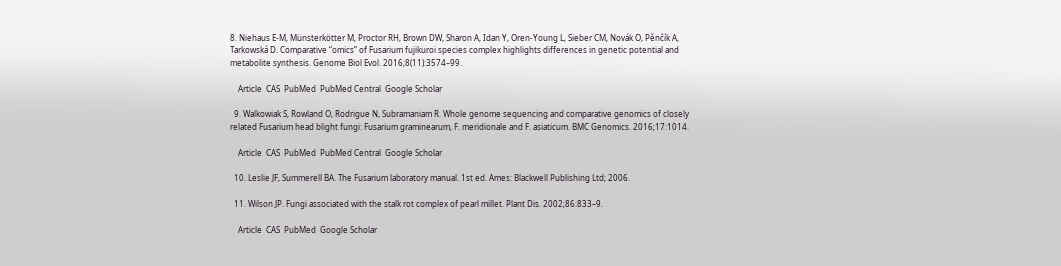8. Niehaus E-M, Münsterkötter M, Proctor RH, Brown DW, Sharon A, Idan Y, Oren-Young L, Sieber CM, Novák O, Pěnčík A, Tarkowská D. Comparative “omics” of Fusarium fujikuroi species complex highlights differences in genetic potential and metabolite synthesis. Genome Biol Evol. 2016;8(11):3574–99.

    Article  CAS  PubMed  PubMed Central  Google Scholar

  9. Walkowiak S, Rowland O, Rodrigue N, Subramaniam R. Whole genome sequencing and comparative genomics of closely related Fusarium head blight fungi: Fusarium graminearum, F. meridionale and F. asiaticum. BMC Genomics. 2016;17:1014.

    Article  CAS  PubMed  PubMed Central  Google Scholar

  10. Leslie JF, Summerell BA. The Fusarium laboratory manual. 1st ed. Ames: Blackwell Publishing Ltd; 2006.

  11. Wilson JP. Fungi associated with the stalk rot complex of pearl millet. Plant Dis. 2002;86:833–9.

    Article  CAS  PubMed  Google Scholar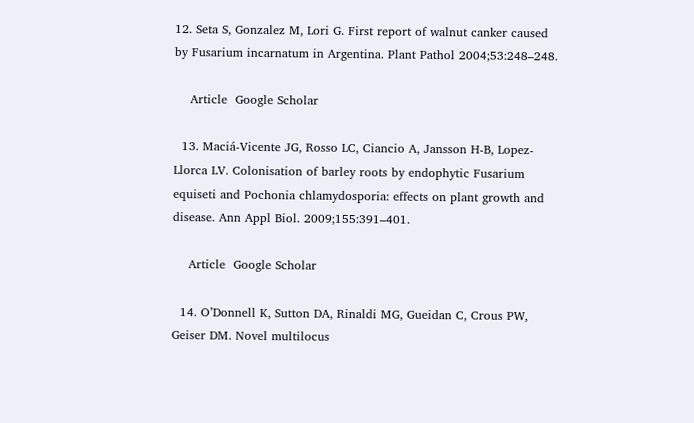12. Seta S, Gonzalez M, Lori G. First report of walnut canker caused by Fusarium incarnatum in Argentina. Plant Pathol 2004;53:248–248.

    Article  Google Scholar

  13. Maciá-Vicente JG, Rosso LC, Ciancio A, Jansson H-B, Lopez-Llorca LV. Colonisation of barley roots by endophytic Fusarium equiseti and Pochonia chlamydosporia: effects on plant growth and disease. Ann Appl Biol. 2009;155:391–401.

    Article  Google Scholar

  14. O’Donnell K, Sutton DA, Rinaldi MG, Gueidan C, Crous PW, Geiser DM. Novel multilocus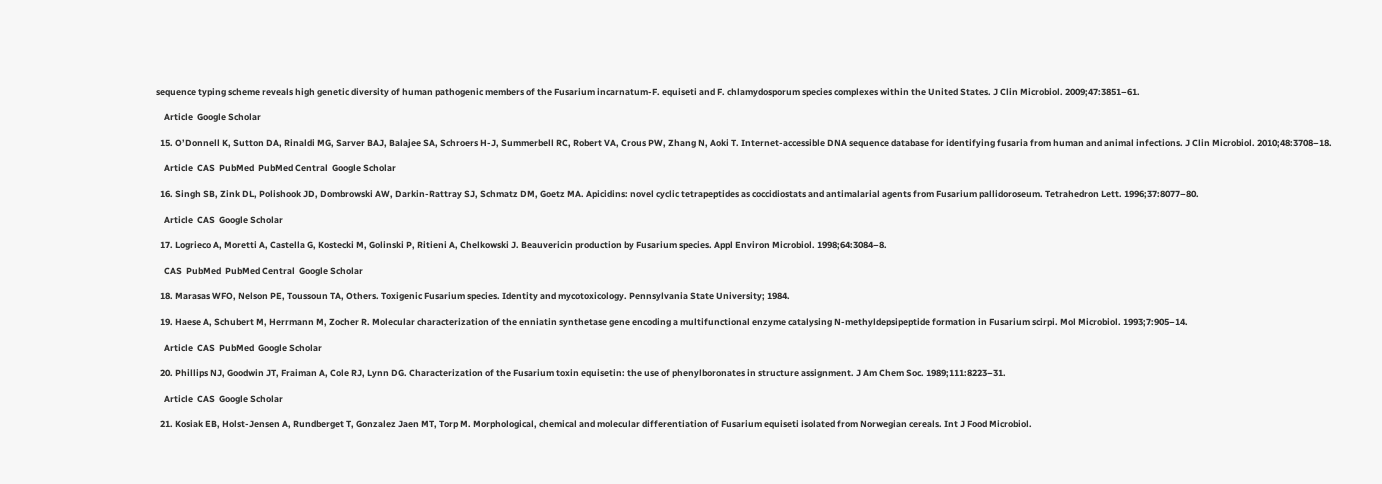sequence typing scheme reveals high genetic diversity of human pathogenic members of the Fusarium incarnatum-F. equiseti and F. chlamydosporum species complexes within the United States. J Clin Microbiol. 2009;47:3851–61.

    Article  Google Scholar

  15. O’Donnell K, Sutton DA, Rinaldi MG, Sarver BAJ, Balajee SA, Schroers H-J, Summerbell RC, Robert VA, Crous PW, Zhang N, Aoki T. Internet-accessible DNA sequence database for identifying fusaria from human and animal infections. J Clin Microbiol. 2010;48:3708–18.

    Article  CAS  PubMed  PubMed Central  Google Scholar

  16. Singh SB, Zink DL, Polishook JD, Dombrowski AW, Darkin-Rattray SJ, Schmatz DM, Goetz MA. Apicidins: novel cyclic tetrapeptides as coccidiostats and antimalarial agents from Fusarium pallidoroseum. Tetrahedron Lett. 1996;37:8077–80.

    Article  CAS  Google Scholar

  17. Logrieco A, Moretti A, Castella G, Kostecki M, Golinski P, Ritieni A, Chelkowski J. Beauvericin production by Fusarium species. Appl Environ Microbiol. 1998;64:3084–8.

    CAS  PubMed  PubMed Central  Google Scholar

  18. Marasas WFO, Nelson PE, Toussoun TA, Others. Toxigenic Fusarium species. Identity and mycotoxicology. Pennsylvania State University; 1984.

  19. Haese A, Schubert M, Herrmann M, Zocher R. Molecular characterization of the enniatin synthetase gene encoding a multifunctional enzyme catalysing N-methyldepsipeptide formation in Fusarium scirpi. Mol Microbiol. 1993;7:905–14.

    Article  CAS  PubMed  Google Scholar

  20. Phillips NJ, Goodwin JT, Fraiman A, Cole RJ, Lynn DG. Characterization of the Fusarium toxin equisetin: the use of phenylboronates in structure assignment. J Am Chem Soc. 1989;111:8223–31.

    Article  CAS  Google Scholar

  21. Kosiak EB, Holst-Jensen A, Rundberget T, Gonzalez Jaen MT, Torp M. Morphological, chemical and molecular differentiation of Fusarium equiseti isolated from Norwegian cereals. Int J Food Microbiol.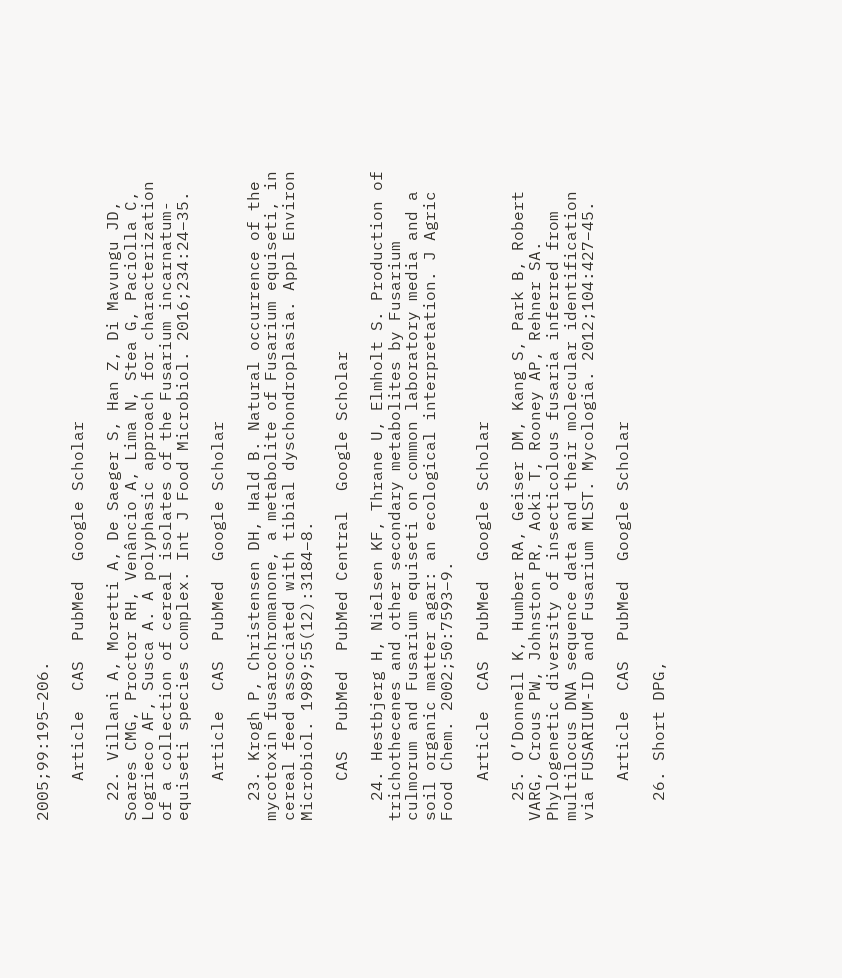2005;99:195–206.

    Article  CAS  PubMed  Google Scholar

  22. Villani A, Moretti A, De Saeger S, Han Z, Di Mavungu JD, Soares CMG, Proctor RH, Venâncio A, Lima N, Stea G, Paciolla C, Logrieco AF, Susca A. A polyphasic approach for characterization of a collection of cereal isolates of the Fusarium incarnatum-equiseti species complex. Int J Food Microbiol. 2016;234:24–35.

    Article  CAS  PubMed  Google Scholar

  23. Krogh P, Christensen DH, Hald B. Natural occurrence of the mycotoxin fusarochromanone, a metabolite of Fusarium equiseti, in cereal feed associated with tibial dyschondroplasia. Appl Environ Microbiol. 1989;55(12):3184–8.

    CAS  PubMed  PubMed Central  Google Scholar

  24. Hestbjerg H, Nielsen KF, Thrane U, Elmholt S. Production of trichothecenes and other secondary metabolites by Fusarium culmorum and Fusarium equiseti on common laboratory media and a soil organic matter agar: an ecological interpretation. J Agric Food Chem. 2002;50:7593–9.

    Article  CAS  PubMed  Google Scholar

  25. O’Donnell K, Humber RA, Geiser DM, Kang S, Park B, Robert VARG, Crous PW, Johnston PR, Aoki T, Rooney AP, Rehner SA. Phylogenetic diversity of insecticolous fusaria inferred from multilocus DNA sequence data and their molecular identification via FUSARIUM-ID and Fusarium MLST. Mycologia. 2012;104:427–45.

    Article  CAS  PubMed  Google Scholar

  26. Short DPG,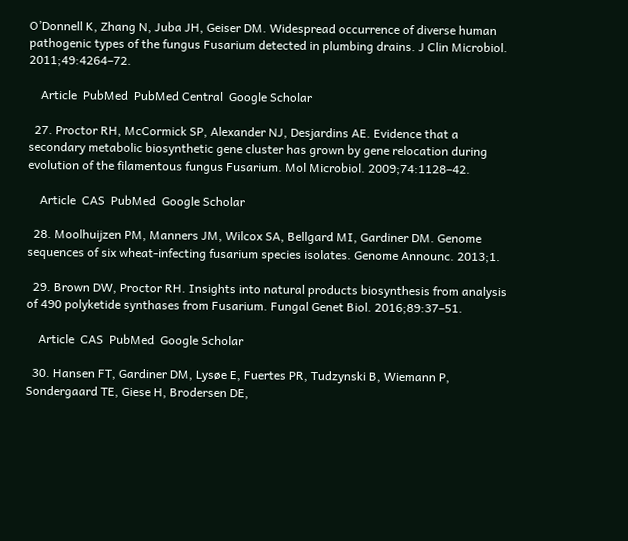O’Donnell K, Zhang N, Juba JH, Geiser DM. Widespread occurrence of diverse human pathogenic types of the fungus Fusarium detected in plumbing drains. J Clin Microbiol. 2011;49:4264–72.

    Article  PubMed  PubMed Central  Google Scholar

  27. Proctor RH, McCormick SP, Alexander NJ, Desjardins AE. Evidence that a secondary metabolic biosynthetic gene cluster has grown by gene relocation during evolution of the filamentous fungus Fusarium. Mol Microbiol. 2009;74:1128–42.

    Article  CAS  PubMed  Google Scholar

  28. Moolhuijzen PM, Manners JM, Wilcox SA, Bellgard MI, Gardiner DM. Genome sequences of six wheat-infecting fusarium species isolates. Genome Announc. 2013;1.

  29. Brown DW, Proctor RH. Insights into natural products biosynthesis from analysis of 490 polyketide synthases from Fusarium. Fungal Genet Biol. 2016;89:37–51.

    Article  CAS  PubMed  Google Scholar

  30. Hansen FT, Gardiner DM, Lysøe E, Fuertes PR, Tudzynski B, Wiemann P, Sondergaard TE, Giese H, Brodersen DE,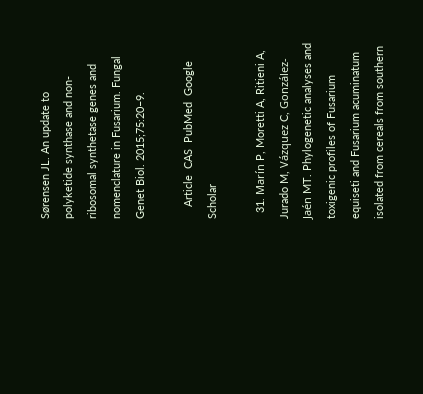Sørensen JL. An update to polyketide synthase and non-ribosomal synthetase genes and nomenclature in Fusarium. Fungal Genet Biol. 2015;75:20–9.

    Article  CAS  PubMed  Google Scholar

  31. Marín P, Moretti A, Ritieni A, Jurado M, Vázquez C, González-Jaén MT. Phylogenetic analyses and toxigenic profiles of Fusarium equiseti and Fusarium acuminatum isolated from cereals from southern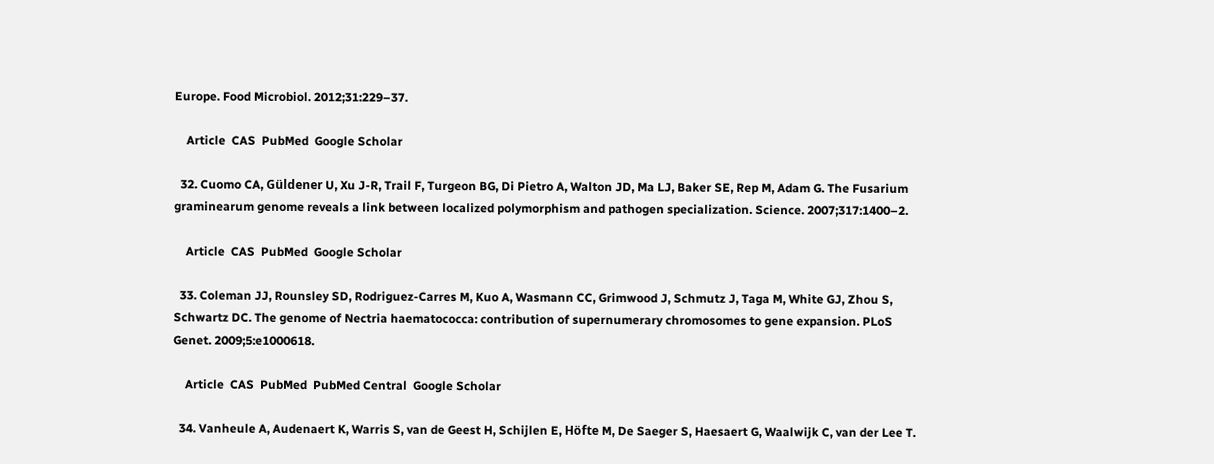Europe. Food Microbiol. 2012;31:229–37.

    Article  CAS  PubMed  Google Scholar

  32. Cuomo CA, Güldener U, Xu J-R, Trail F, Turgeon BG, Di Pietro A, Walton JD, Ma LJ, Baker SE, Rep M, Adam G. The Fusarium graminearum genome reveals a link between localized polymorphism and pathogen specialization. Science. 2007;317:1400–2.

    Article  CAS  PubMed  Google Scholar

  33. Coleman JJ, Rounsley SD, Rodriguez-Carres M, Kuo A, Wasmann CC, Grimwood J, Schmutz J, Taga M, White GJ, Zhou S, Schwartz DC. The genome of Nectria haematococca: contribution of supernumerary chromosomes to gene expansion. PLoS Genet. 2009;5:e1000618.

    Article  CAS  PubMed  PubMed Central  Google Scholar

  34. Vanheule A, Audenaert K, Warris S, van de Geest H, Schijlen E, Höfte M, De Saeger S, Haesaert G, Waalwijk C, van der Lee T.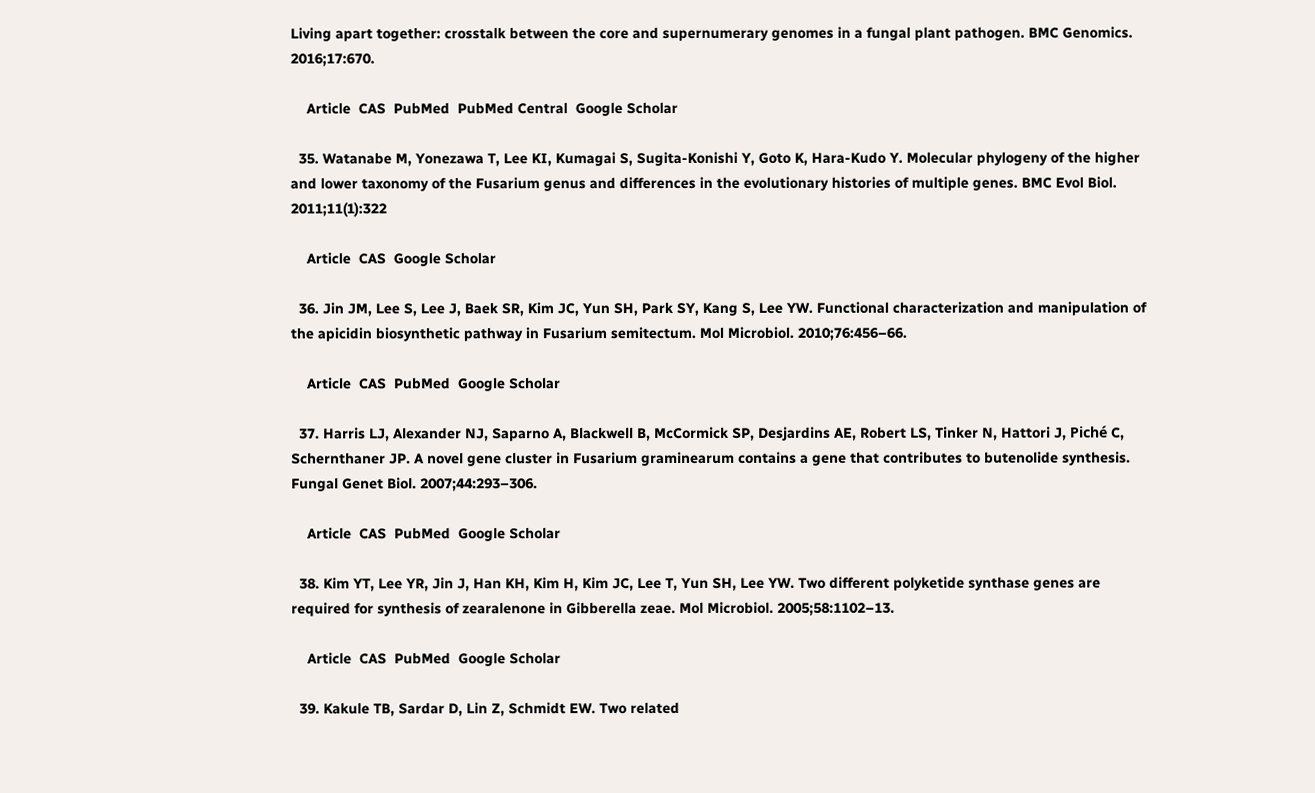Living apart together: crosstalk between the core and supernumerary genomes in a fungal plant pathogen. BMC Genomics. 2016;17:670.

    Article  CAS  PubMed  PubMed Central  Google Scholar

  35. Watanabe M, Yonezawa T, Lee KI, Kumagai S, Sugita-Konishi Y, Goto K, Hara-Kudo Y. Molecular phylogeny of the higher and lower taxonomy of the Fusarium genus and differences in the evolutionary histories of multiple genes. BMC Evol Biol. 2011;11(1):322

    Article  CAS  Google Scholar

  36. Jin JM, Lee S, Lee J, Baek SR, Kim JC, Yun SH, Park SY, Kang S, Lee YW. Functional characterization and manipulation of the apicidin biosynthetic pathway in Fusarium semitectum. Mol Microbiol. 2010;76:456–66.

    Article  CAS  PubMed  Google Scholar

  37. Harris LJ, Alexander NJ, Saparno A, Blackwell B, McCormick SP, Desjardins AE, Robert LS, Tinker N, Hattori J, Piché C, Schernthaner JP. A novel gene cluster in Fusarium graminearum contains a gene that contributes to butenolide synthesis. Fungal Genet Biol. 2007;44:293–306.

    Article  CAS  PubMed  Google Scholar

  38. Kim YT, Lee YR, Jin J, Han KH, Kim H, Kim JC, Lee T, Yun SH, Lee YW. Two different polyketide synthase genes are required for synthesis of zearalenone in Gibberella zeae. Mol Microbiol. 2005;58:1102–13.

    Article  CAS  PubMed  Google Scholar

  39. Kakule TB, Sardar D, Lin Z, Schmidt EW. Two related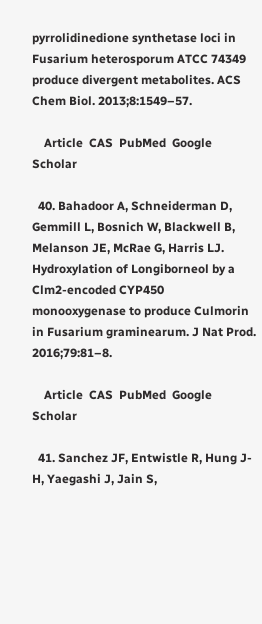pyrrolidinedione synthetase loci in Fusarium heterosporum ATCC 74349 produce divergent metabolites. ACS Chem Biol. 2013;8:1549–57.

    Article  CAS  PubMed  Google Scholar

  40. Bahadoor A, Schneiderman D, Gemmill L, Bosnich W, Blackwell B, Melanson JE, McRae G, Harris LJ. Hydroxylation of Longiborneol by a Clm2-encoded CYP450 monooxygenase to produce Culmorin in Fusarium graminearum. J Nat Prod. 2016;79:81–8.

    Article  CAS  PubMed  Google Scholar

  41. Sanchez JF, Entwistle R, Hung J-H, Yaegashi J, Jain S,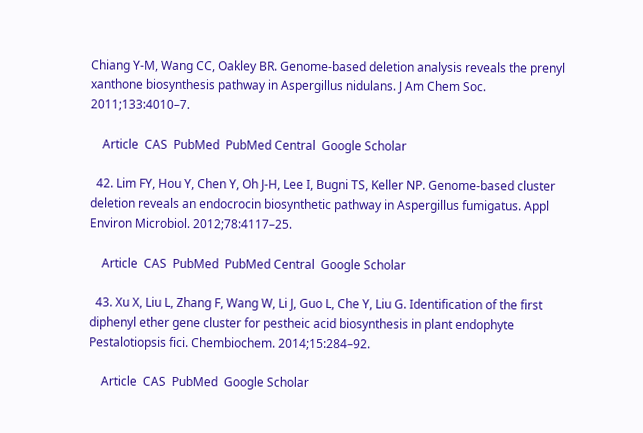Chiang Y-M, Wang CC, Oakley BR. Genome-based deletion analysis reveals the prenyl xanthone biosynthesis pathway in Aspergillus nidulans. J Am Chem Soc. 2011;133:4010–7.

    Article  CAS  PubMed  PubMed Central  Google Scholar

  42. Lim FY, Hou Y, Chen Y, Oh J-H, Lee I, Bugni TS, Keller NP. Genome-based cluster deletion reveals an endocrocin biosynthetic pathway in Aspergillus fumigatus. Appl Environ Microbiol. 2012;78:4117–25.

    Article  CAS  PubMed  PubMed Central  Google Scholar

  43. Xu X, Liu L, Zhang F, Wang W, Li J, Guo L, Che Y, Liu G. Identification of the first diphenyl ether gene cluster for pestheic acid biosynthesis in plant endophyte Pestalotiopsis fici. Chembiochem. 2014;15:284–92.

    Article  CAS  PubMed  Google Scholar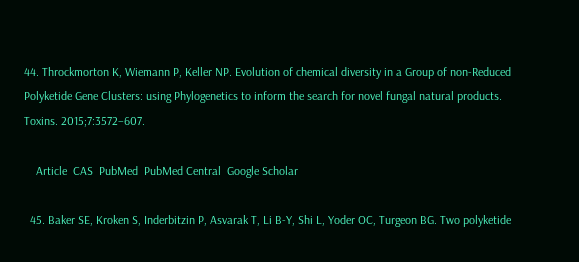44. Throckmorton K, Wiemann P, Keller NP. Evolution of chemical diversity in a Group of non-Reduced Polyketide Gene Clusters: using Phylogenetics to inform the search for novel fungal natural products. Toxins. 2015;7:3572–607.

    Article  CAS  PubMed  PubMed Central  Google Scholar

  45. Baker SE, Kroken S, Inderbitzin P, Asvarak T, Li B-Y, Shi L, Yoder OC, Turgeon BG. Two polyketide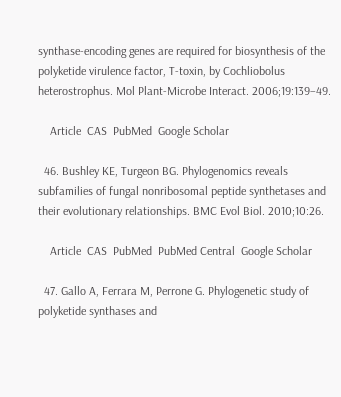synthase-encoding genes are required for biosynthesis of the polyketide virulence factor, T-toxin, by Cochliobolus heterostrophus. Mol Plant-Microbe Interact. 2006;19:139–49.

    Article  CAS  PubMed  Google Scholar

  46. Bushley KE, Turgeon BG. Phylogenomics reveals subfamilies of fungal nonribosomal peptide synthetases and their evolutionary relationships. BMC Evol Biol. 2010;10:26.

    Article  CAS  PubMed  PubMed Central  Google Scholar

  47. Gallo A, Ferrara M, Perrone G. Phylogenetic study of polyketide synthases and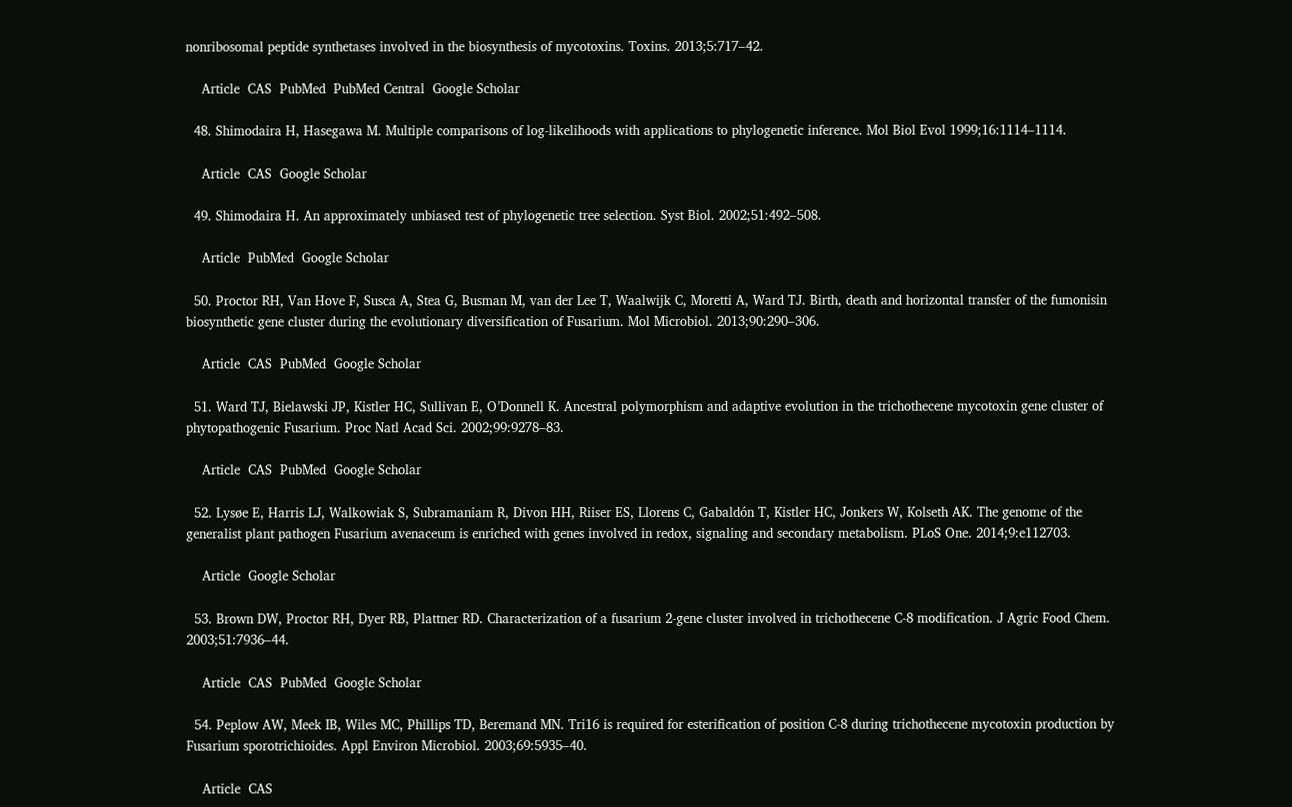nonribosomal peptide synthetases involved in the biosynthesis of mycotoxins. Toxins. 2013;5:717–42.

    Article  CAS  PubMed  PubMed Central  Google Scholar

  48. Shimodaira H, Hasegawa M. Multiple comparisons of log-likelihoods with applications to phylogenetic inference. Mol Biol Evol 1999;16:1114–1114.

    Article  CAS  Google Scholar

  49. Shimodaira H. An approximately unbiased test of phylogenetic tree selection. Syst Biol. 2002;51:492–508.

    Article  PubMed  Google Scholar

  50. Proctor RH, Van Hove F, Susca A, Stea G, Busman M, van der Lee T, Waalwijk C, Moretti A, Ward TJ. Birth, death and horizontal transfer of the fumonisin biosynthetic gene cluster during the evolutionary diversification of Fusarium. Mol Microbiol. 2013;90:290–306.

    Article  CAS  PubMed  Google Scholar

  51. Ward TJ, Bielawski JP, Kistler HC, Sullivan E, O’Donnell K. Ancestral polymorphism and adaptive evolution in the trichothecene mycotoxin gene cluster of phytopathogenic Fusarium. Proc Natl Acad Sci. 2002;99:9278–83.

    Article  CAS  PubMed  Google Scholar

  52. Lysøe E, Harris LJ, Walkowiak S, Subramaniam R, Divon HH, Riiser ES, Llorens C, Gabaldón T, Kistler HC, Jonkers W, Kolseth AK. The genome of the generalist plant pathogen Fusarium avenaceum is enriched with genes involved in redox, signaling and secondary metabolism. PLoS One. 2014;9:e112703.

    Article  Google Scholar

  53. Brown DW, Proctor RH, Dyer RB, Plattner RD. Characterization of a fusarium 2-gene cluster involved in trichothecene C-8 modification. J Agric Food Chem. 2003;51:7936–44.

    Article  CAS  PubMed  Google Scholar

  54. Peplow AW, Meek IB, Wiles MC, Phillips TD, Beremand MN. Tri16 is required for esterification of position C-8 during trichothecene mycotoxin production by Fusarium sporotrichioides. Appl Environ Microbiol. 2003;69:5935–40.

    Article  CAS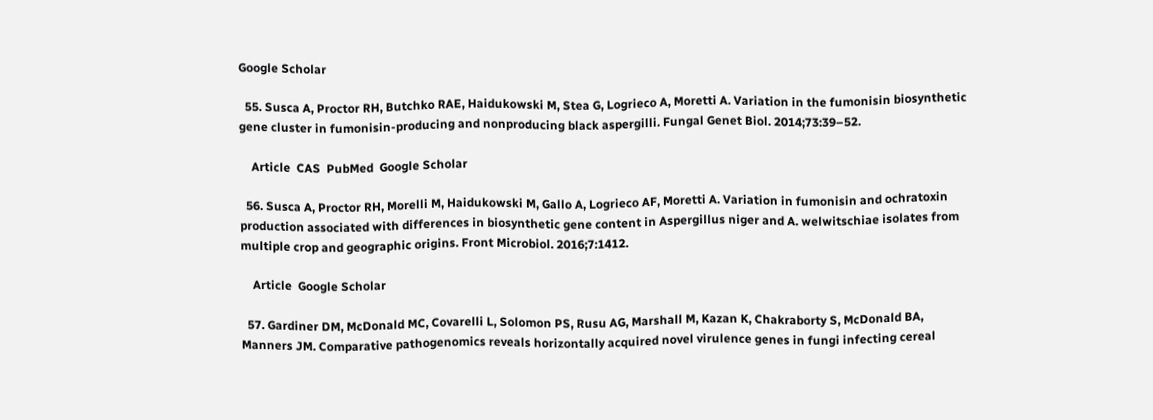Google Scholar

  55. Susca A, Proctor RH, Butchko RAE, Haidukowski M, Stea G, Logrieco A, Moretti A. Variation in the fumonisin biosynthetic gene cluster in fumonisin-producing and nonproducing black aspergilli. Fungal Genet Biol. 2014;73:39–52.

    Article  CAS  PubMed  Google Scholar

  56. Susca A, Proctor RH, Morelli M, Haidukowski M, Gallo A, Logrieco AF, Moretti A. Variation in fumonisin and ochratoxin production associated with differences in biosynthetic gene content in Aspergillus niger and A. welwitschiae isolates from multiple crop and geographic origins. Front Microbiol. 2016;7:1412.

    Article  Google Scholar

  57. Gardiner DM, McDonald MC, Covarelli L, Solomon PS, Rusu AG, Marshall M, Kazan K, Chakraborty S, McDonald BA, Manners JM. Comparative pathogenomics reveals horizontally acquired novel virulence genes in fungi infecting cereal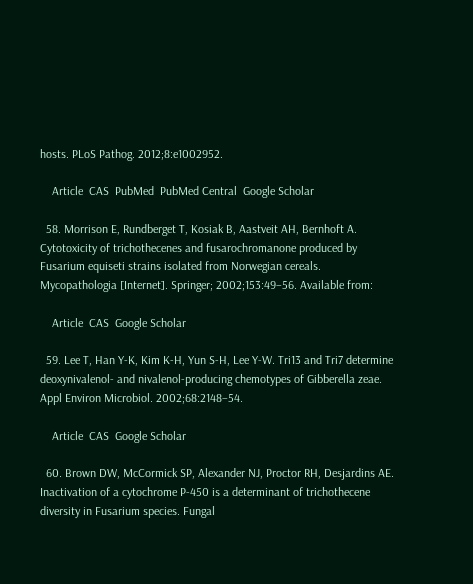hosts. PLoS Pathog. 2012;8:e1002952.

    Article  CAS  PubMed  PubMed Central  Google Scholar

  58. Morrison E, Rundberget T, Kosiak B, Aastveit AH, Bernhoft A. Cytotoxicity of trichothecenes and fusarochromanone produced by Fusarium equiseti strains isolated from Norwegian cereals. Mycopathologia [Internet]. Springer; 2002;153:49–56. Available from:

    Article  CAS  Google Scholar

  59. Lee T, Han Y-K, Kim K-H, Yun S-H, Lee Y-W. Tri13 and Tri7 determine deoxynivalenol- and nivalenol-producing chemotypes of Gibberella zeae. Appl Environ Microbiol. 2002;68:2148–54.

    Article  CAS  Google Scholar

  60. Brown DW, McCormick SP, Alexander NJ, Proctor RH, Desjardins AE. Inactivation of a cytochrome P-450 is a determinant of trichothecene diversity in Fusarium species. Fungal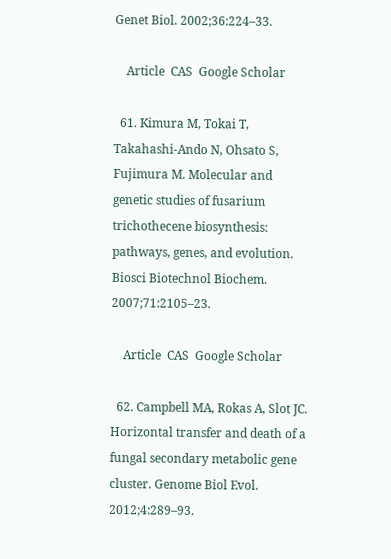Genet Biol. 2002;36:224–33.

    Article  CAS  Google Scholar

  61. Kimura M, Tokai T, Takahashi-Ando N, Ohsato S, Fujimura M. Molecular and genetic studies of fusarium trichothecene biosynthesis: pathways, genes, and evolution. Biosci Biotechnol Biochem. 2007;71:2105–23.

    Article  CAS  Google Scholar

  62. Campbell MA, Rokas A, Slot JC. Horizontal transfer and death of a fungal secondary metabolic gene cluster. Genome Biol Evol. 2012;4:289–93.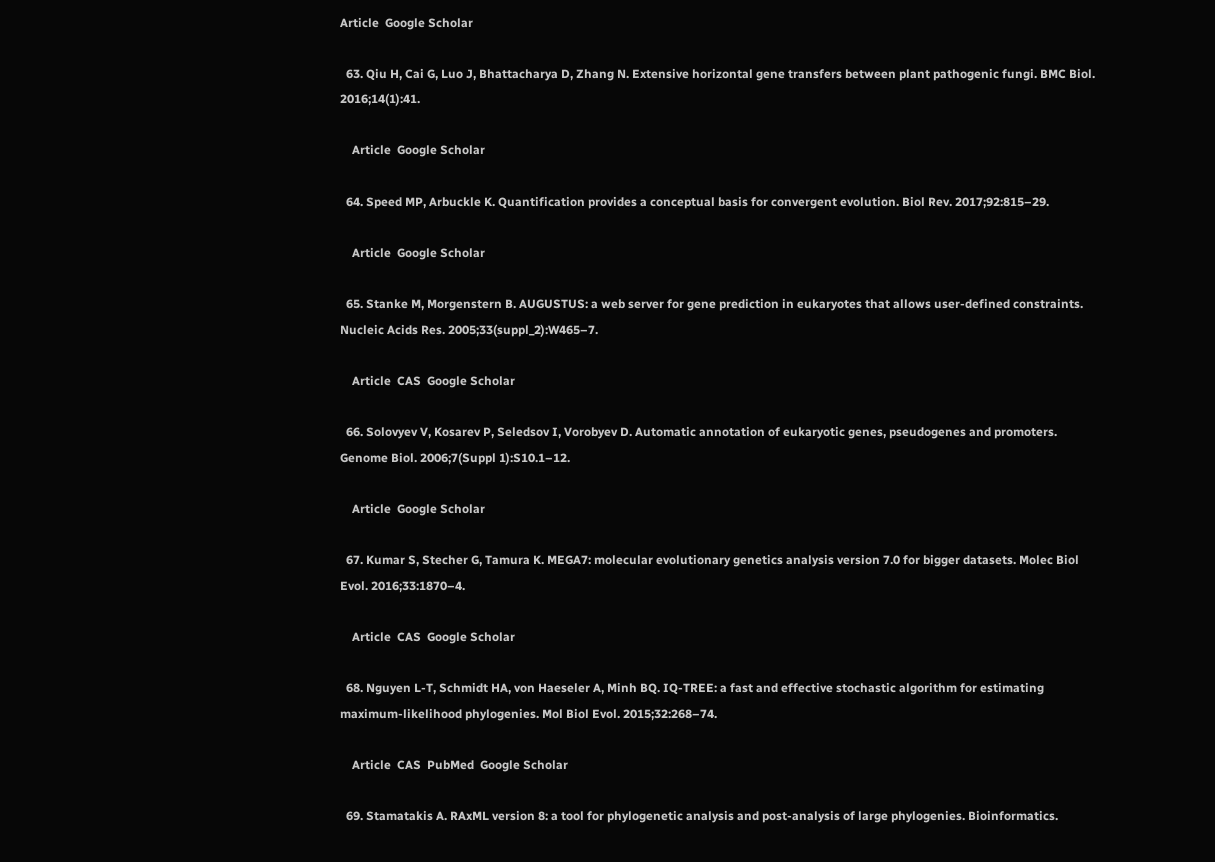Article  Google Scholar

  63. Qiu H, Cai G, Luo J, Bhattacharya D, Zhang N. Extensive horizontal gene transfers between plant pathogenic fungi. BMC Biol. 2016;14(1):41.

    Article  Google Scholar

  64. Speed MP, Arbuckle K. Quantification provides a conceptual basis for convergent evolution. Biol Rev. 2017;92:815–29.

    Article  Google Scholar

  65. Stanke M, Morgenstern B. AUGUSTUS: a web server for gene prediction in eukaryotes that allows user-defined constraints. Nucleic Acids Res. 2005;33(suppl_2):W465–7.

    Article  CAS  Google Scholar

  66. Solovyev V, Kosarev P, Seledsov I, Vorobyev D. Automatic annotation of eukaryotic genes, pseudogenes and promoters. Genome Biol. 2006;7(Suppl 1):S10.1–12.

    Article  Google Scholar

  67. Kumar S, Stecher G, Tamura K. MEGA7: molecular evolutionary genetics analysis version 7.0 for bigger datasets. Molec Biol Evol. 2016;33:1870–4.

    Article  CAS  Google Scholar

  68. Nguyen L-T, Schmidt HA, von Haeseler A, Minh BQ. IQ-TREE: a fast and effective stochastic algorithm for estimating maximum-likelihood phylogenies. Mol Biol Evol. 2015;32:268–74.

    Article  CAS  PubMed  Google Scholar

  69. Stamatakis A. RAxML version 8: a tool for phylogenetic analysis and post-analysis of large phylogenies. Bioinformatics.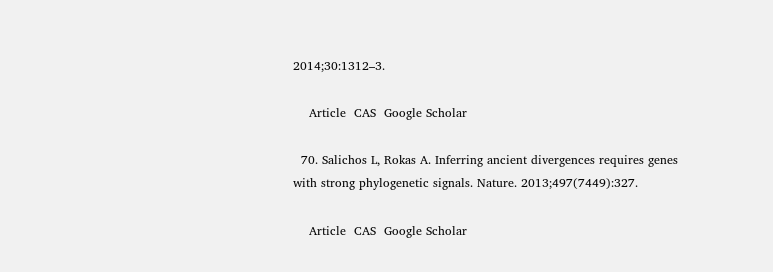2014;30:1312–3.

    Article  CAS  Google Scholar

  70. Salichos L, Rokas A. Inferring ancient divergences requires genes with strong phylogenetic signals. Nature. 2013;497(7449):327.

    Article  CAS  Google Scholar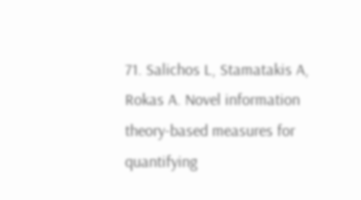71. Salichos L, Stamatakis A, Rokas A. Novel information theory-based measures for quantifying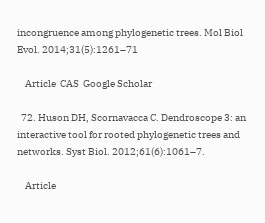incongruence among phylogenetic trees. Mol Biol Evol. 2014;31(5):1261–71

    Article  CAS  Google Scholar

  72. Huson DH, Scornavacca C. Dendroscope 3: an interactive tool for rooted phylogenetic trees and networks. Syst Biol. 2012;61(6):1061–7.

    Article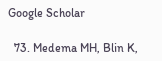Google Scholar

  73. Medema MH, Blin K,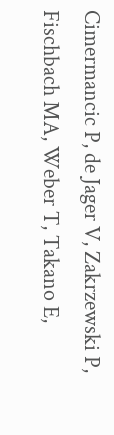Cimermancic P, de Jager V, Zakrzewski P, Fischbach MA, Weber T, Takano E,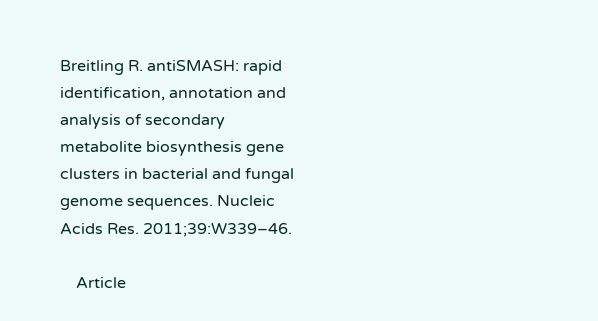Breitling R. antiSMASH: rapid identification, annotation and analysis of secondary metabolite biosynthesis gene clusters in bacterial and fungal genome sequences. Nucleic Acids Res. 2011;39:W339–46.

    Article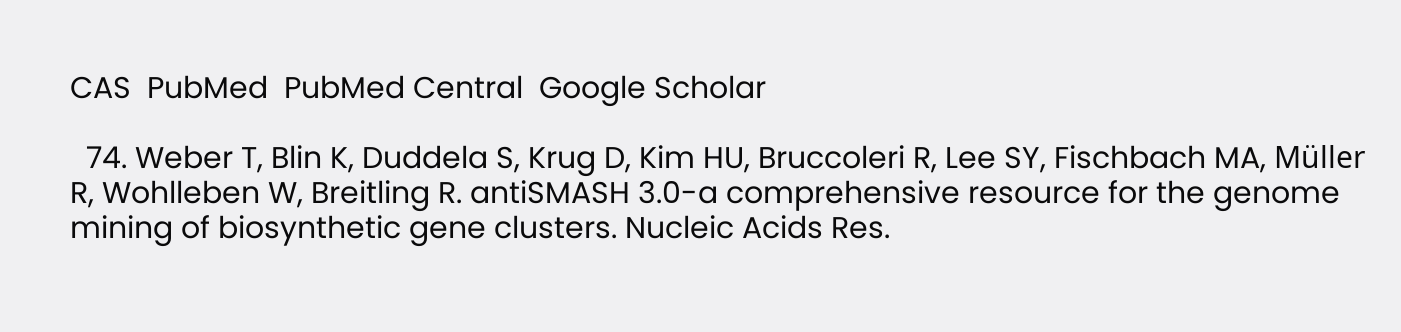CAS  PubMed  PubMed Central  Google Scholar

  74. Weber T, Blin K, Duddela S, Krug D, Kim HU, Bruccoleri R, Lee SY, Fischbach MA, Müller R, Wohlleben W, Breitling R. antiSMASH 3.0-a comprehensive resource for the genome mining of biosynthetic gene clusters. Nucleic Acids Res.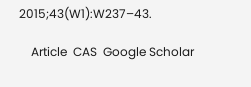2015;43(W1):W237–43.

    Article  CAS  Google Scholar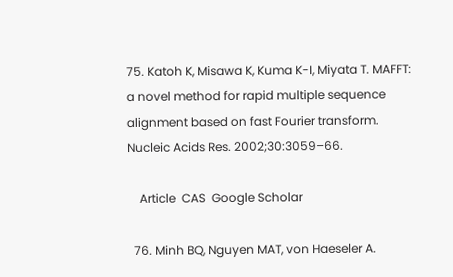75. Katoh K, Misawa K, Kuma K-I, Miyata T. MAFFT: a novel method for rapid multiple sequence alignment based on fast Fourier transform. Nucleic Acids Res. 2002;30:3059–66.

    Article  CAS  Google Scholar

  76. Minh BQ, Nguyen MAT, von Haeseler A.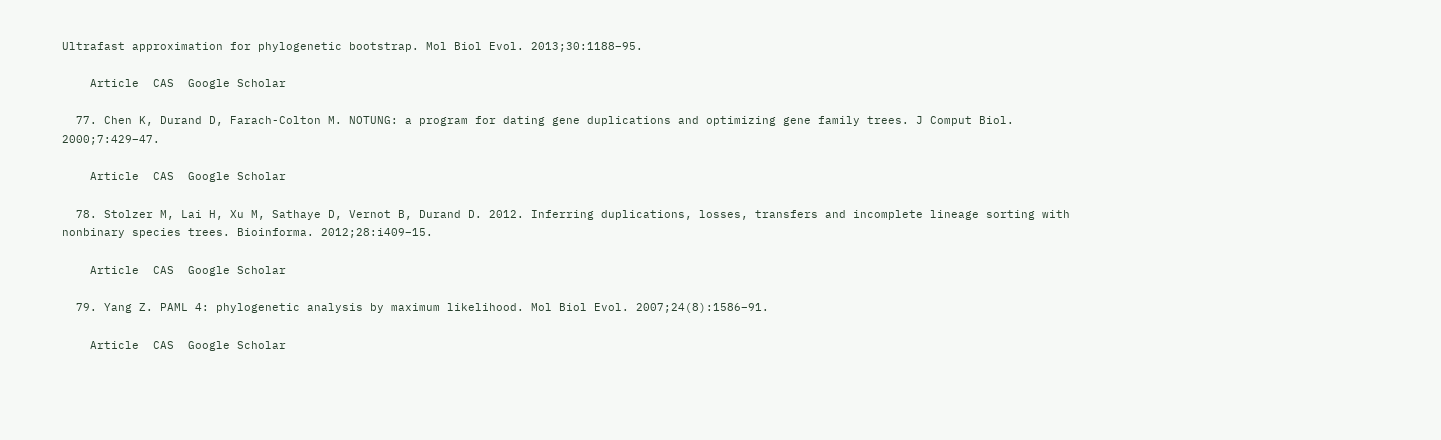Ultrafast approximation for phylogenetic bootstrap. Mol Biol Evol. 2013;30:1188–95.

    Article  CAS  Google Scholar

  77. Chen K, Durand D, Farach-Colton M. NOTUNG: a program for dating gene duplications and optimizing gene family trees. J Comput Biol. 2000;7:429–47.

    Article  CAS  Google Scholar

  78. Stolzer M, Lai H, Xu M, Sathaye D, Vernot B, Durand D. 2012. Inferring duplications, losses, transfers and incomplete lineage sorting with nonbinary species trees. Bioinforma. 2012;28:i409–15.

    Article  CAS  Google Scholar

  79. Yang Z. PAML 4: phylogenetic analysis by maximum likelihood. Mol Biol Evol. 2007;24(8):1586–91.

    Article  CAS  Google Scholar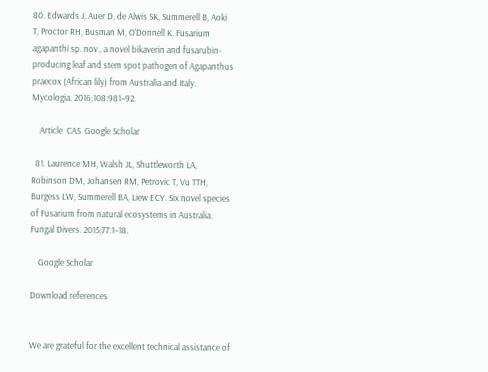80. Edwards J, Auer D, de Alwis SK, Summerell B, Aoki T, Proctor RH, Busman M, O'Donnell K. Fusarium agapanthi sp. nov., a novel bikaverin and fusarubin-producing leaf and stem spot pathogen of Agapanthus praecox (African lily) from Australia and Italy. Mycologia. 2016;108:981–92.

    Article  CAS  Google Scholar

  81. Laurence MH, Walsh JL, Shuttleworth LA, Robinson DM, Johansen RM, Petrovic T, Vu TTH, Burgess LW, Summerell BA, Liew ECY. Six novel species of Fusarium from natural ecosystems in Australia. Fungal Divers. 2015;77:1–18.

    Google Scholar

Download references


We are grateful for the excellent technical assistance of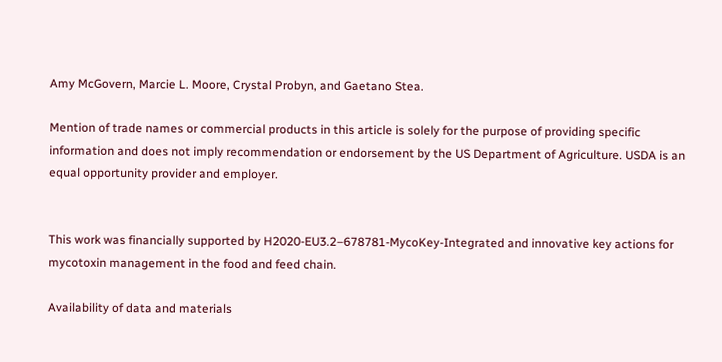Amy McGovern, Marcie L. Moore, Crystal Probyn, and Gaetano Stea.

Mention of trade names or commercial products in this article is solely for the purpose of providing specific information and does not imply recommendation or endorsement by the US Department of Agriculture. USDA is an equal opportunity provider and employer.


This work was financially supported by H2020-EU3.2–678781-MycoKey-Integrated and innovative key actions for mycotoxin management in the food and feed chain.

Availability of data and materials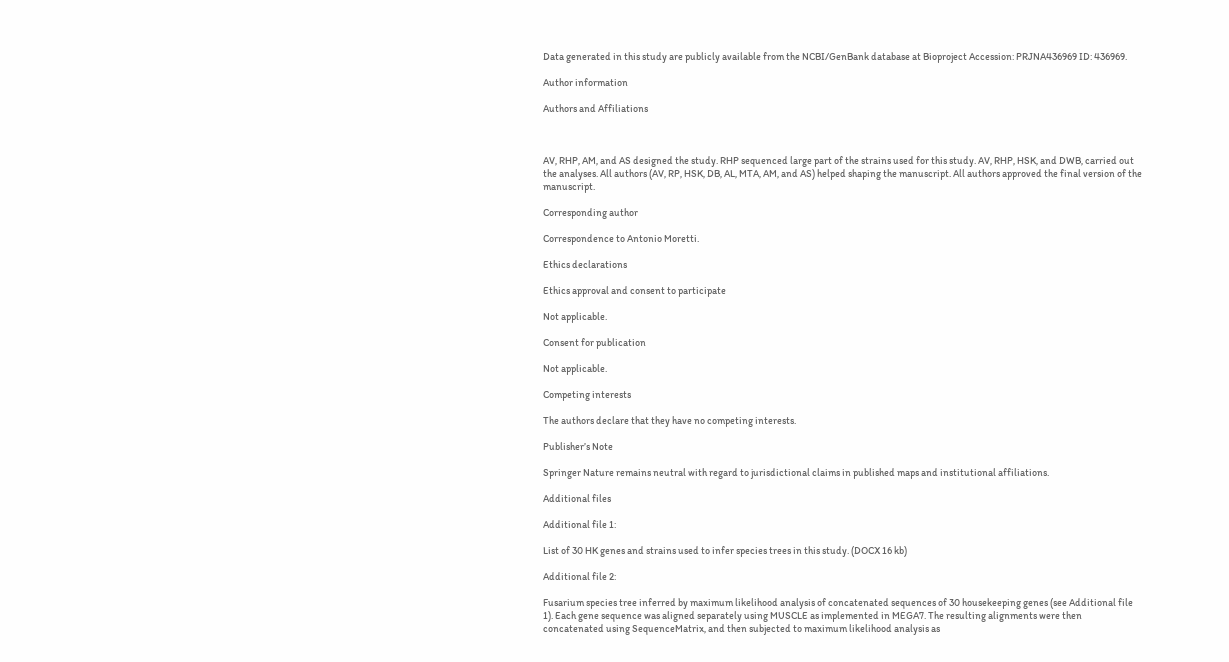Data generated in this study are publicly available from the NCBI/GenBank database at Bioproject Accession: PRJNA436969 ID: 436969.

Author information

Authors and Affiliations



AV, RHP, AM, and AS designed the study. RHP sequenced large part of the strains used for this study. AV, RHP, HSK, and DWB, carried out the analyses. All authors (AV, RP, HSK, DB, AL, MTA, AM, and AS) helped shaping the manuscript. All authors approved the final version of the manuscript.

Corresponding author

Correspondence to Antonio Moretti.

Ethics declarations

Ethics approval and consent to participate

Not applicable.

Consent for publication

Not applicable.

Competing interests

The authors declare that they have no competing interests.

Publisher’s Note

Springer Nature remains neutral with regard to jurisdictional claims in published maps and institutional affiliations.

Additional files

Additional file 1:

List of 30 HK genes and strains used to infer species trees in this study. (DOCX 16 kb)

Additional file 2:

Fusarium species tree inferred by maximum likelihood analysis of concatenated sequences of 30 housekeeping genes (see Additional file 1). Each gene sequence was aligned separately using MUSCLE as implemented in MEGA7. The resulting alignments were then concatenated using SequenceMatrix, and then subjected to maximum likelihood analysis as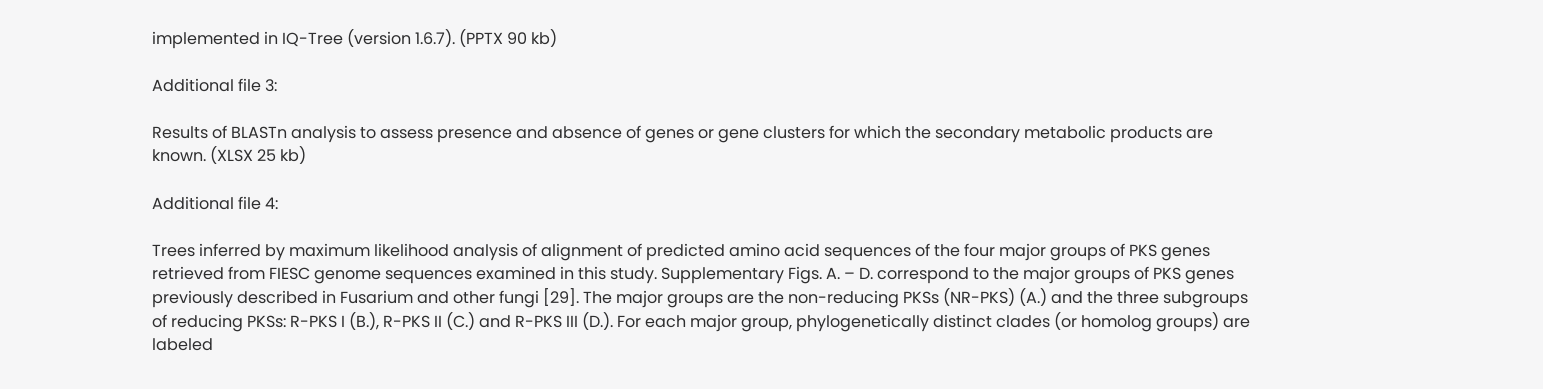implemented in IQ-Tree (version 1.6.7). (PPTX 90 kb)

Additional file 3:

Results of BLASTn analysis to assess presence and absence of genes or gene clusters for which the secondary metabolic products are known. (XLSX 25 kb)

Additional file 4:

Trees inferred by maximum likelihood analysis of alignment of predicted amino acid sequences of the four major groups of PKS genes retrieved from FIESC genome sequences examined in this study. Supplementary Figs. A. – D. correspond to the major groups of PKS genes previously described in Fusarium and other fungi [29]. The major groups are the non-reducing PKSs (NR-PKS) (A.) and the three subgroups of reducing PKSs: R-PKS I (B.), R-PKS II (C.) and R-PKS III (D.). For each major group, phylogenetically distinct clades (or homolog groups) are labeled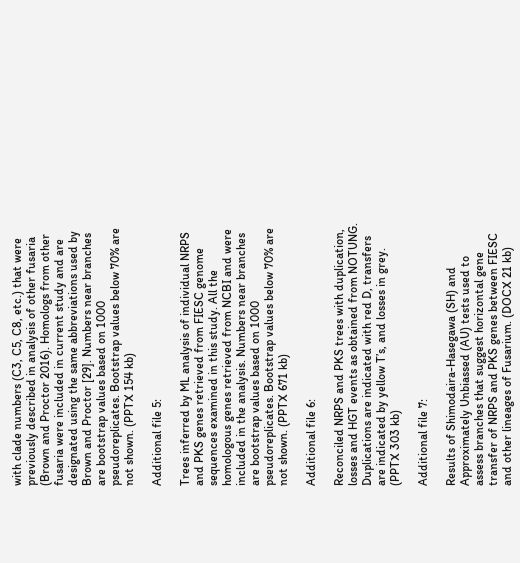with clade numbers (C3, C5, C8, etc.) that were previously described in analysis of other fusaria (Brown and Proctor 2016). Homologs from other fusaria were included in current study and are designated using the same abbreviations used by Brown and Proctor [29]. Numbers near branches are bootstrap values based on 1000 pseudoreplicates. Bootstrap values below 70% are not shown. (PPTX 154 kb)

Additional file 5:

Trees inferred by ML analysis of individual NRPS and PKS genes retrieved from FIESC genome sequences examined in this study. All the homologous genes retrieved from NCBI and were included in the analysis. Numbers near branches are bootstrap values based on 1000 pseudoreplicates. Bootstrap values below 70% are not shown. (PPTX 671 kb)

Additional file 6:

Reconciled NRPS and PKS trees with duplication, losses and HGT events as obtained from NOTUNG. Duplications are indicated with red D, transfers are indicated by yellow T’s, and losses in grey. (PPTX 303 kb)

Additional file 7:

Results of Shimodaira-Hasegawa (SH) and Approximately Unbiassed (AU) tests used to assess branches that suggest horizontal gene transfer of NRPS and PKS genes between FIESC and other lineages of Fusarium. (DOCX 21 kb)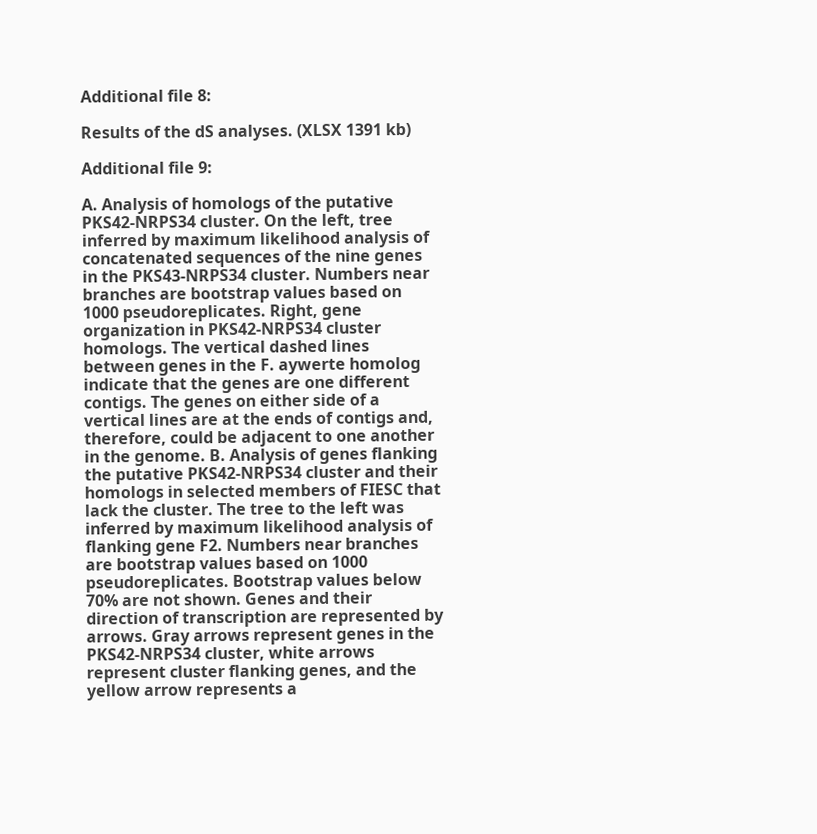Additional file 8:

Results of the dS analyses. (XLSX 1391 kb)

Additional file 9:

A. Analysis of homologs of the putative PKS42-NRPS34 cluster. On the left, tree inferred by maximum likelihood analysis of concatenated sequences of the nine genes in the PKS43-NRPS34 cluster. Numbers near branches are bootstrap values based on 1000 pseudoreplicates. Right, gene organization in PKS42-NRPS34 cluster homologs. The vertical dashed lines between genes in the F. aywerte homolog indicate that the genes are one different contigs. The genes on either side of a vertical lines are at the ends of contigs and, therefore, could be adjacent to one another in the genome. B. Analysis of genes flanking the putative PKS42-NRPS34 cluster and their homologs in selected members of FIESC that lack the cluster. The tree to the left was inferred by maximum likelihood analysis of flanking gene F2. Numbers near branches are bootstrap values based on 1000 pseudoreplicates. Bootstrap values below 70% are not shown. Genes and their direction of transcription are represented by arrows. Gray arrows represent genes in the PKS42-NRPS34 cluster, white arrows represent cluster flanking genes, and the yellow arrow represents a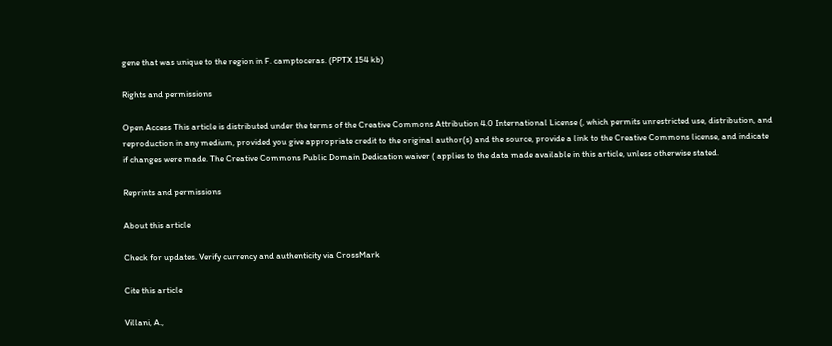gene that was unique to the region in F. camptoceras. (PPTX 154 kb)

Rights and permissions

Open Access This article is distributed under the terms of the Creative Commons Attribution 4.0 International License (, which permits unrestricted use, distribution, and reproduction in any medium, provided you give appropriate credit to the original author(s) and the source, provide a link to the Creative Commons license, and indicate if changes were made. The Creative Commons Public Domain Dedication waiver ( applies to the data made available in this article, unless otherwise stated.

Reprints and permissions

About this article

Check for updates. Verify currency and authenticity via CrossMark

Cite this article

Villani, A.,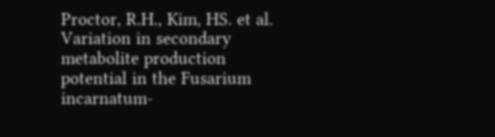Proctor, R.H., Kim, HS. et al. Variation in secondary metabolite production potential in the Fusarium incarnatum-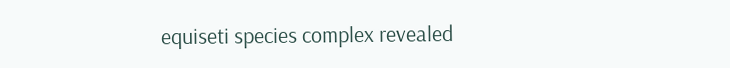equiseti species complex revealed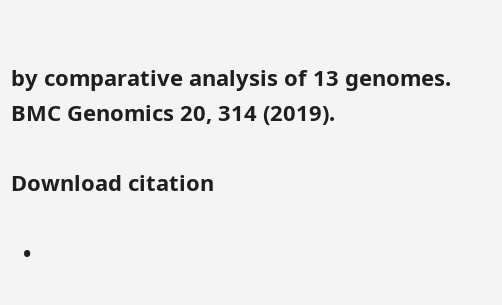by comparative analysis of 13 genomes. BMC Genomics 20, 314 (2019).

Download citation

  •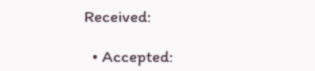Received:

  • Accepted: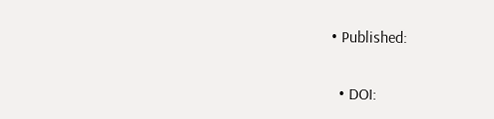• Published:

  • DOI: